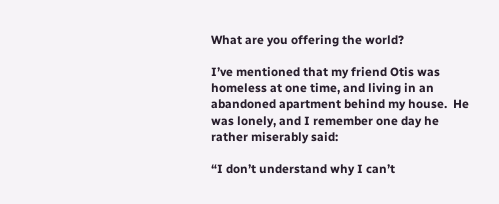What are you offering the world?

I’ve mentioned that my friend Otis was homeless at one time, and living in an abandoned apartment behind my house.  He was lonely, and I remember one day he rather miserably said:

“I don’t understand why I can’t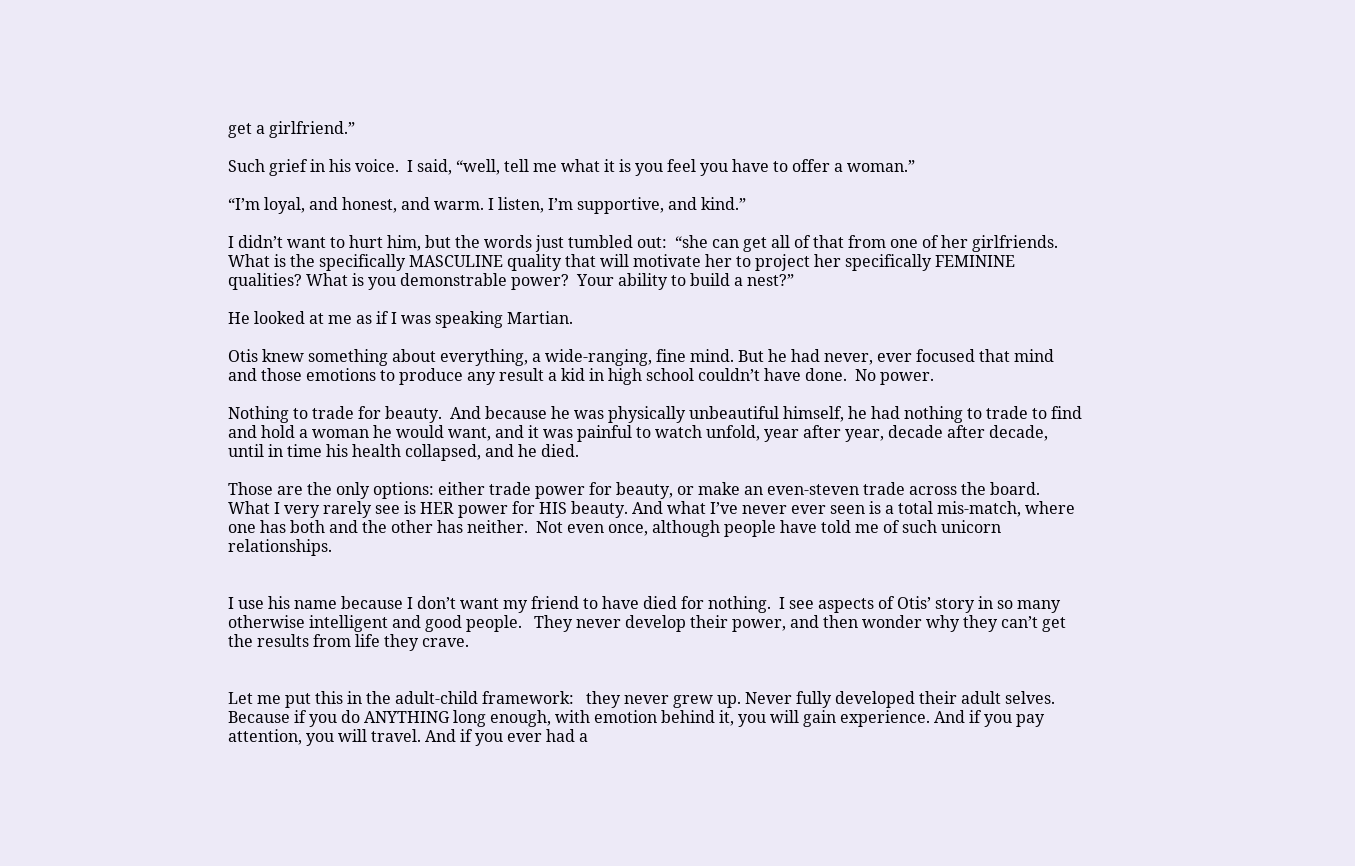get a girlfriend.”

Such grief in his voice.  I said, “well, tell me what it is you feel you have to offer a woman.”

“I’m loyal, and honest, and warm. I listen, I’m supportive, and kind.”

I didn’t want to hurt him, but the words just tumbled out:  “she can get all of that from one of her girlfriends. What is the specifically MASCULINE quality that will motivate her to project her specifically FEMININE qualities? What is you demonstrable power?  Your ability to build a nest?”

He looked at me as if I was speaking Martian.

Otis knew something about everything, a wide-ranging, fine mind. But he had never, ever focused that mind and those emotions to produce any result a kid in high school couldn’t have done.  No power.

Nothing to trade for beauty.  And because he was physically unbeautiful himself, he had nothing to trade to find and hold a woman he would want, and it was painful to watch unfold, year after year, decade after decade, until in time his health collapsed, and he died.

Those are the only options: either trade power for beauty, or make an even-steven trade across the board.  What I very rarely see is HER power for HIS beauty. And what I’ve never ever seen is a total mis-match, where one has both and the other has neither.  Not even once, although people have told me of such unicorn relationships.


I use his name because I don’t want my friend to have died for nothing.  I see aspects of Otis’ story in so many otherwise intelligent and good people.   They never develop their power, and then wonder why they can’t get the results from life they crave.


Let me put this in the adult-child framework:   they never grew up. Never fully developed their adult selves.  Because if you do ANYTHING long enough, with emotion behind it, you will gain experience. And if you pay attention, you will travel. And if you ever had a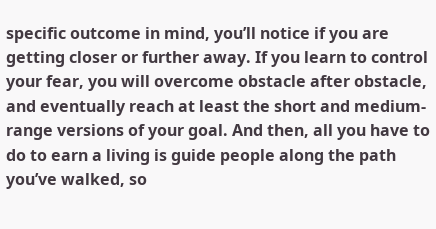specific outcome in mind, you’ll notice if you are getting closer or further away. If you learn to control your fear, you will overcome obstacle after obstacle, and eventually reach at least the short and medium-range versions of your goal. And then, all you have to do to earn a living is guide people along the path you’ve walked, so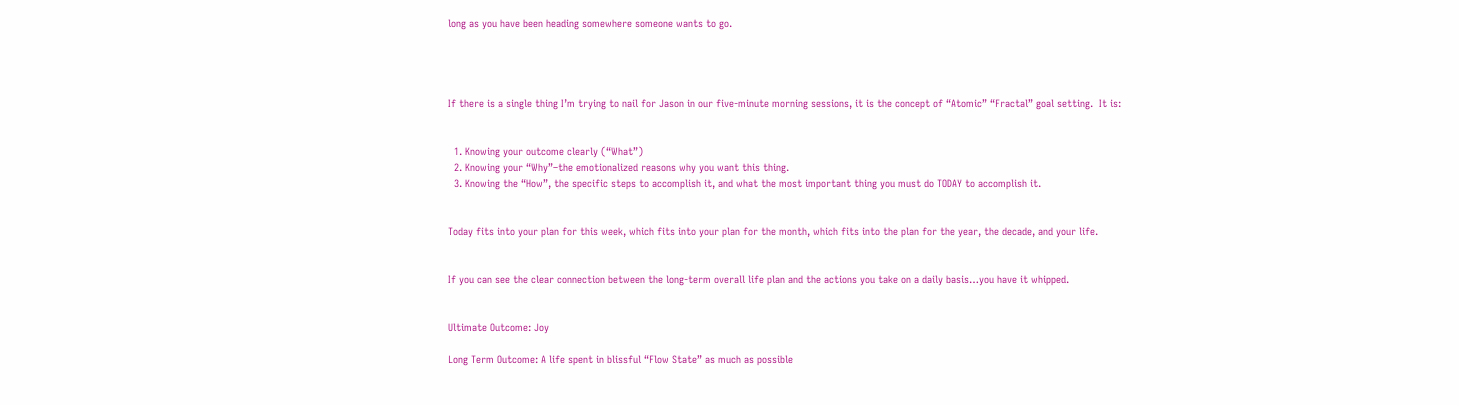long as you have been heading somewhere someone wants to go.




If there is a single thing I’m trying to nail for Jason in our five-minute morning sessions, it is the concept of “Atomic” “Fractal” goal setting.  It is:


  1. Knowing your outcome clearly (“What”)
  2. Knowing your “Why”–the emotionalized reasons why you want this thing.
  3. Knowing the “How”, the specific steps to accomplish it, and what the most important thing you must do TODAY to accomplish it.


Today fits into your plan for this week, which fits into your plan for the month, which fits into the plan for the year, the decade, and your life.


If you can see the clear connection between the long-term overall life plan and the actions you take on a daily basis…you have it whipped.


Ultimate Outcome: Joy

Long Term Outcome: A life spent in blissful “Flow State” as much as possible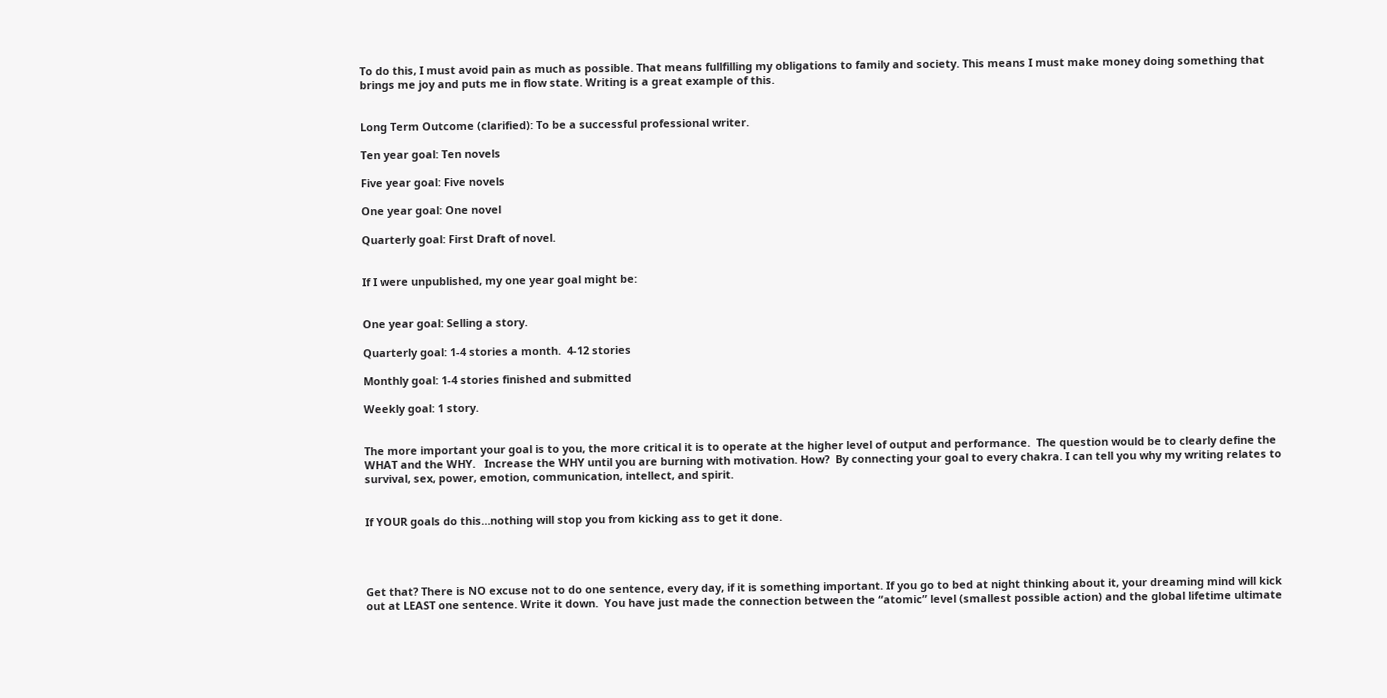To do this, I must avoid pain as much as possible. That means fullfilling my obligations to family and society. This means I must make money doing something that brings me joy and puts me in flow state. Writing is a great example of this.


Long Term Outcome (clarified): To be a successful professional writer.

Ten year goal: Ten novels

Five year goal: Five novels

One year goal: One novel

Quarterly goal: First Draft of novel.


If I were unpublished, my one year goal might be:


One year goal: Selling a story.

Quarterly goal: 1-4 stories a month.  4-12 stories

Monthly goal: 1-4 stories finished and submitted

Weekly goal: 1 story.


The more important your goal is to you, the more critical it is to operate at the higher level of output and performance.  The question would be to clearly define the WHAT and the WHY.   Increase the WHY until you are burning with motivation. How?  By connecting your goal to every chakra. I can tell you why my writing relates to survival, sex, power, emotion, communication, intellect, and spirit.


If YOUR goals do this…nothing will stop you from kicking ass to get it done.




Get that? There is NO excuse not to do one sentence, every day, if it is something important. If you go to bed at night thinking about it, your dreaming mind will kick out at LEAST one sentence. Write it down.  You have just made the connection between the “atomic” level (smallest possible action) and the global lifetime ultimate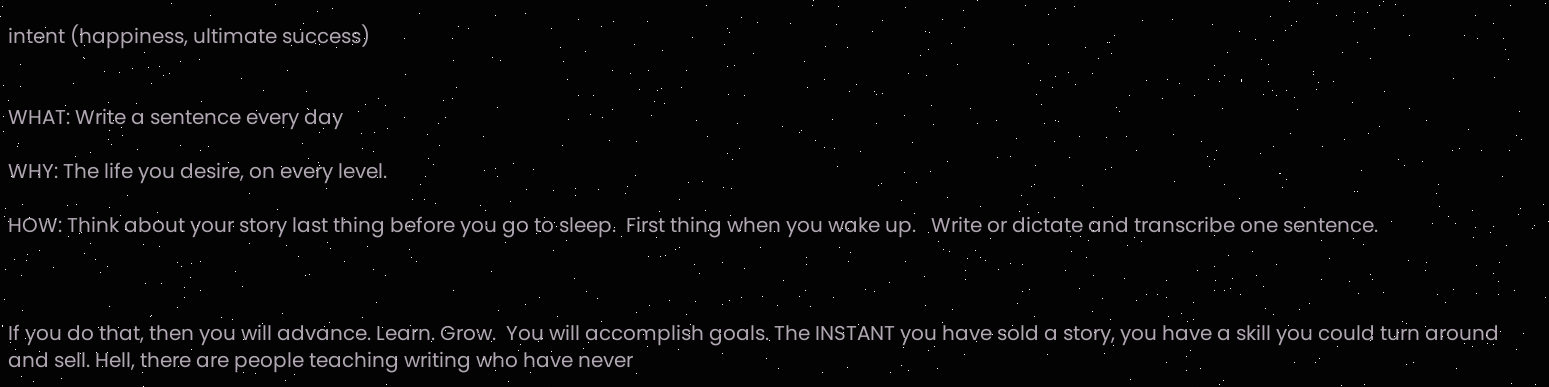intent (happiness, ultimate success)


WHAT: Write a sentence every day

WHY: The life you desire, on every level.

HOW: Think about your story last thing before you go to sleep.  First thing when you wake up.   Write or dictate and transcribe one sentence.



If you do that, then you will advance. Learn. Grow.  You will accomplish goals. The INSTANT you have sold a story, you have a skill you could turn around and sell. Hell, there are people teaching writing who have never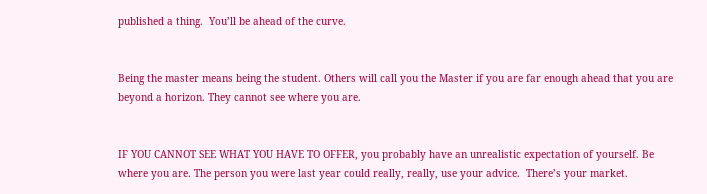published a thing.  You’ll be ahead of the curve.


Being the master means being the student. Others will call you the Master if you are far enough ahead that you are beyond a horizon. They cannot see where you are.


IF YOU CANNOT SEE WHAT YOU HAVE TO OFFER, you probably have an unrealistic expectation of yourself. Be where you are. The person you were last year could really, really, use your advice.  There’s your market.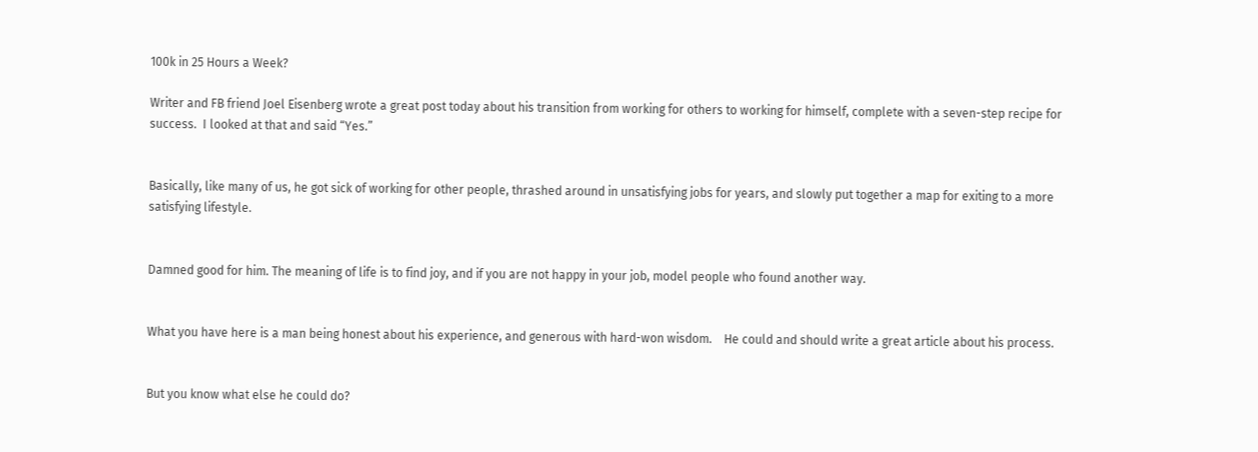100k in 25 Hours a Week?

Writer and FB friend Joel Eisenberg wrote a great post today about his transition from working for others to working for himself, complete with a seven-step recipe for success.  I looked at that and said “Yes.”


Basically, like many of us, he got sick of working for other people, thrashed around in unsatisfying jobs for years, and slowly put together a map for exiting to a more satisfying lifestyle.


Damned good for him. The meaning of life is to find joy, and if you are not happy in your job, model people who found another way.


What you have here is a man being honest about his experience, and generous with hard-won wisdom.    He could and should write a great article about his process.


But you know what else he could do?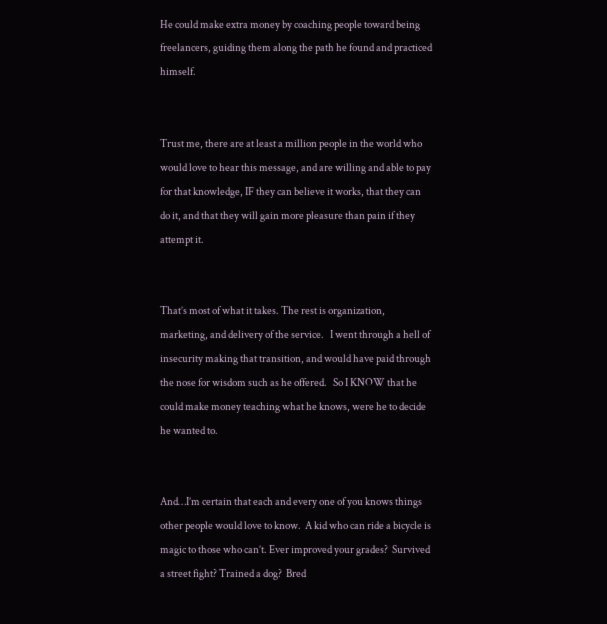He could make extra money by coaching people toward being freelancers, guiding them along the path he found and practiced himself.


Trust me, there are at least a million people in the world who would love to hear this message, and are willing and able to pay for that knowledge, IF they can believe it works, that they can do it, and that they will gain more pleasure than pain if they attempt it.


That’s most of what it takes. The rest is organization, marketing, and delivery of the service.   I went through a hell of insecurity making that transition, and would have paid through the nose for wisdom such as he offered.   So I KNOW that he could make money teaching what he knows, were he to decide he wanted to.


And…I’m certain that each and every one of you knows things other people would love to know.  A kid who can ride a bicycle is magic to those who can’t. Ever improved your grades?  Survived a street fight? Trained a dog?  Bred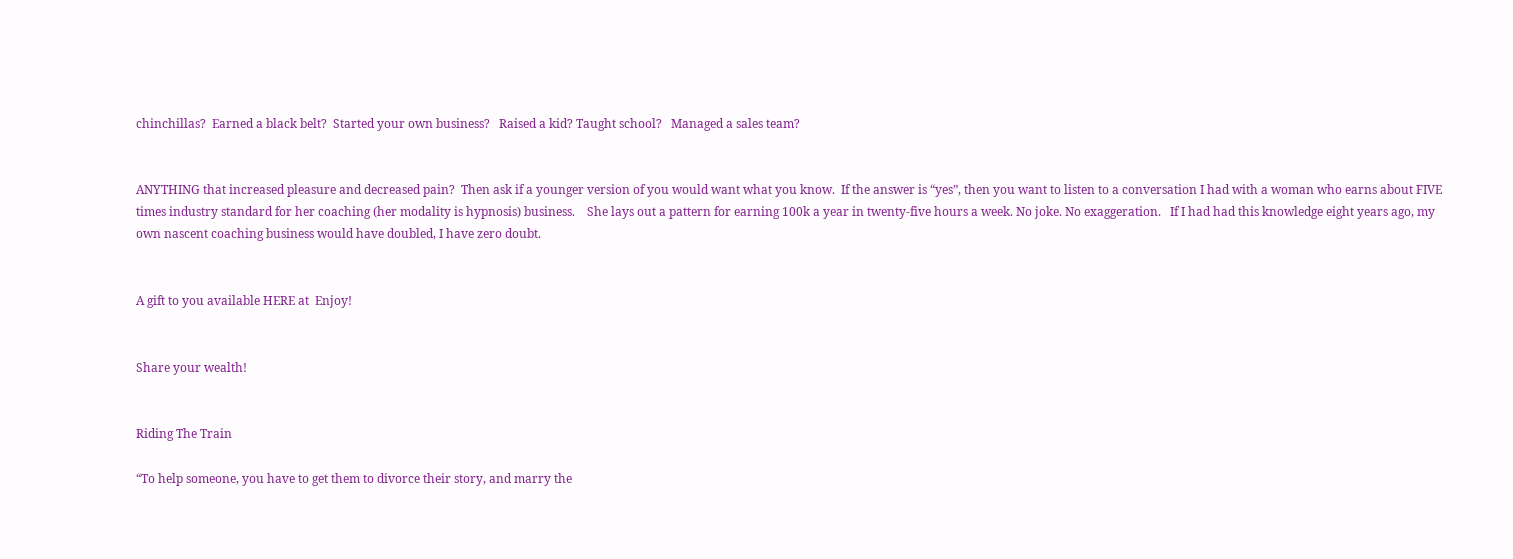chinchillas?  Earned a black belt?  Started your own business?   Raised a kid? Taught school?   Managed a sales team?


ANYTHING that increased pleasure and decreased pain?  Then ask if a younger version of you would want what you know.  If the answer is “yes”, then you want to listen to a conversation I had with a woman who earns about FIVE times industry standard for her coaching (her modality is hypnosis) business.    She lays out a pattern for earning 100k a year in twenty-five hours a week. No joke. No exaggeration.   If I had had this knowledge eight years ago, my own nascent coaching business would have doubled, I have zero doubt.


A gift to you available HERE at  Enjoy!


Share your wealth!


Riding The Train

“To help someone, you have to get them to divorce their story, and marry the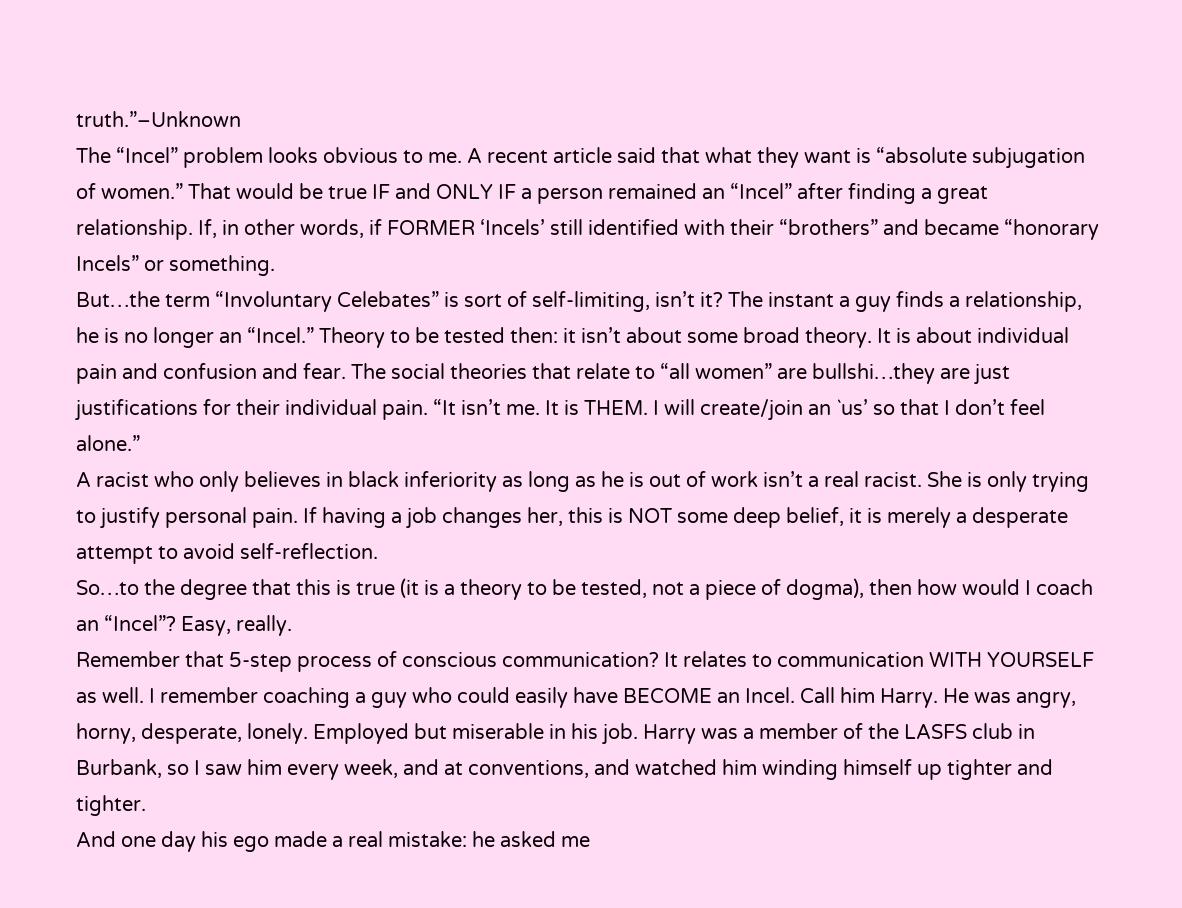truth.”–Unknown
The “Incel” problem looks obvious to me. A recent article said that what they want is “absolute subjugation of women.” That would be true IF and ONLY IF a person remained an “Incel” after finding a great relationship. If, in other words, if FORMER ‘Incels’ still identified with their “brothers” and became “honorary Incels” or something.
But…the term “Involuntary Celebates” is sort of self-limiting, isn’t it? The instant a guy finds a relationship, he is no longer an “Incel.” Theory to be tested then: it isn’t about some broad theory. It is about individual pain and confusion and fear. The social theories that relate to “all women” are bullshi…they are just justifications for their individual pain. “It isn’t me. It is THEM. I will create/join an `us’ so that I don’t feel alone.”
A racist who only believes in black inferiority as long as he is out of work isn’t a real racist. She is only trying to justify personal pain. If having a job changes her, this is NOT some deep belief, it is merely a desperate attempt to avoid self-reflection.
So…to the degree that this is true (it is a theory to be tested, not a piece of dogma), then how would I coach an “Incel”? Easy, really.
Remember that 5-step process of conscious communication? It relates to communication WITH YOURSELF as well. I remember coaching a guy who could easily have BECOME an Incel. Call him Harry. He was angry, horny, desperate, lonely. Employed but miserable in his job. Harry was a member of the LASFS club in Burbank, so I saw him every week, and at conventions, and watched him winding himself up tighter and tighter.
And one day his ego made a real mistake: he asked me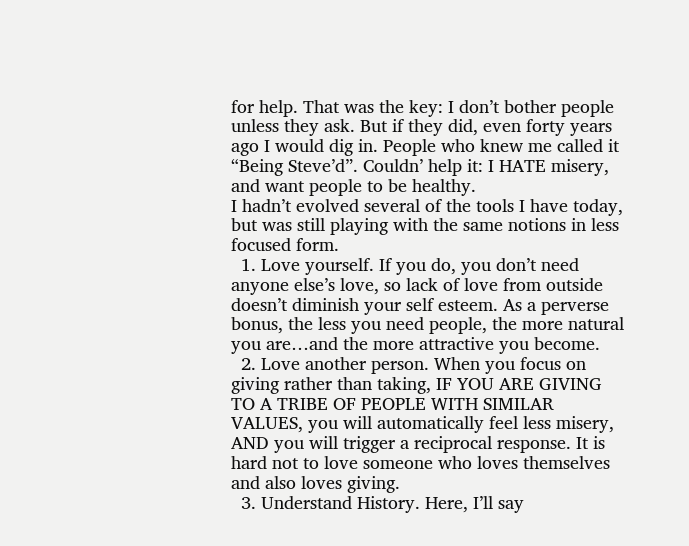for help. That was the key: I don’t bother people unless they ask. But if they did, even forty years ago I would dig in. People who knew me called it “Being Steve’d”. Couldn’ help it: I HATE misery, and want people to be healthy.
I hadn’t evolved several of the tools I have today, but was still playing with the same notions in less focused form.
  1. Love yourself. If you do, you don’t need anyone else’s love, so lack of love from outside doesn’t diminish your self esteem. As a perverse bonus, the less you need people, the more natural you are…and the more attractive you become.
  2. Love another person. When you focus on giving rather than taking, IF YOU ARE GIVING TO A TRIBE OF PEOPLE WITH SIMILAR VALUES, you will automatically feel less misery, AND you will trigger a reciprocal response. It is hard not to love someone who loves themselves and also loves giving.
  3. Understand History. Here, I’ll say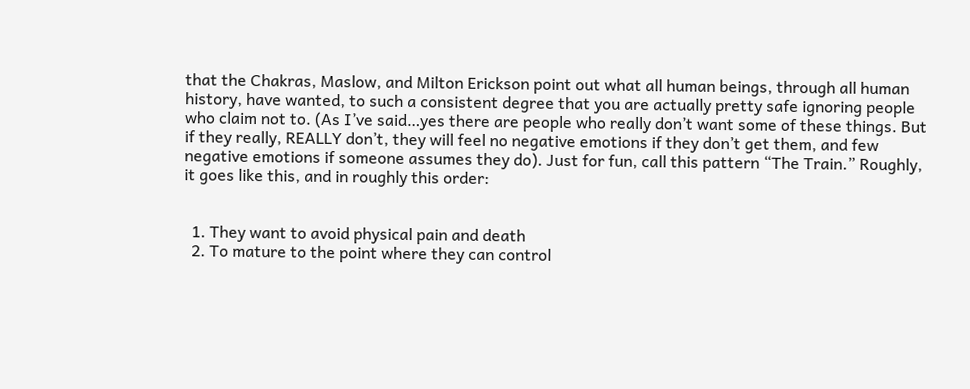that the Chakras, Maslow, and Milton Erickson point out what all human beings, through all human history, have wanted, to such a consistent degree that you are actually pretty safe ignoring people who claim not to. (As I’ve said…yes there are people who really don’t want some of these things. But if they really, REALLY don’t, they will feel no negative emotions if they don’t get them, and few negative emotions if someone assumes they do). Just for fun, call this pattern “The Train.” Roughly, it goes like this, and in roughly this order:


  1. They want to avoid physical pain and death
  2. To mature to the point where they can control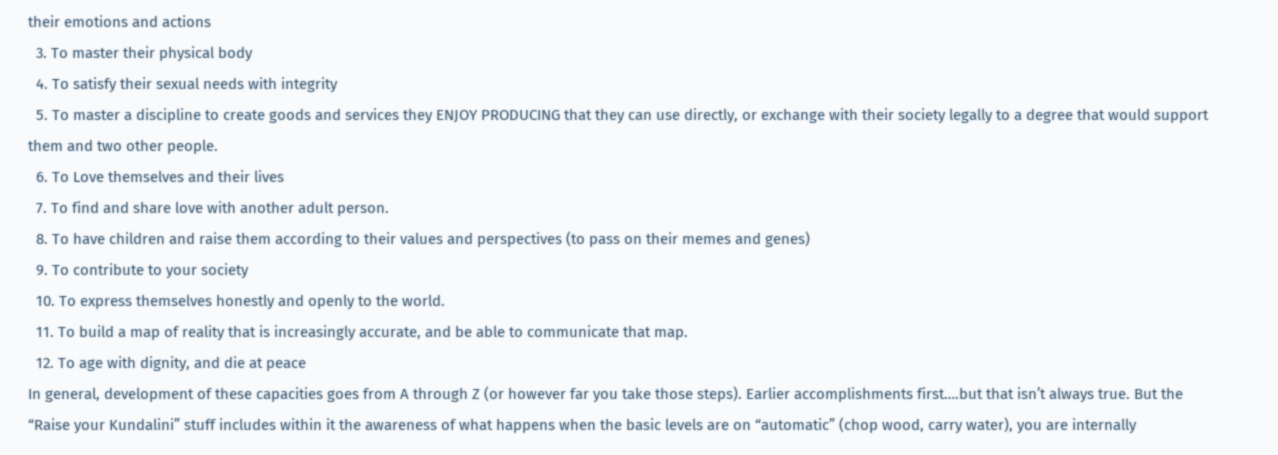their emotions and actions
  3. To master their physical body
  4. To satisfy their sexual needs with integrity
  5. To master a discipline to create goods and services they ENJOY PRODUCING that they can use directly, or exchange with their society legally to a degree that would support them and two other people.
  6. To Love themselves and their lives
  7. To find and share love with another adult person.
  8. To have children and raise them according to their values and perspectives (to pass on their memes and genes)
  9. To contribute to your society
  10. To express themselves honestly and openly to the world.
  11. To build a map of reality that is increasingly accurate, and be able to communicate that map.
  12. To age with dignity, and die at peace
In general, development of these capacities goes from A through Z (or however far you take those steps). Earlier accomplishments first….but that isn’t always true. But the “Raise your Kundalini” stuff includes within it the awareness of what happens when the basic levels are on “automatic” (chop wood, carry water), you are internally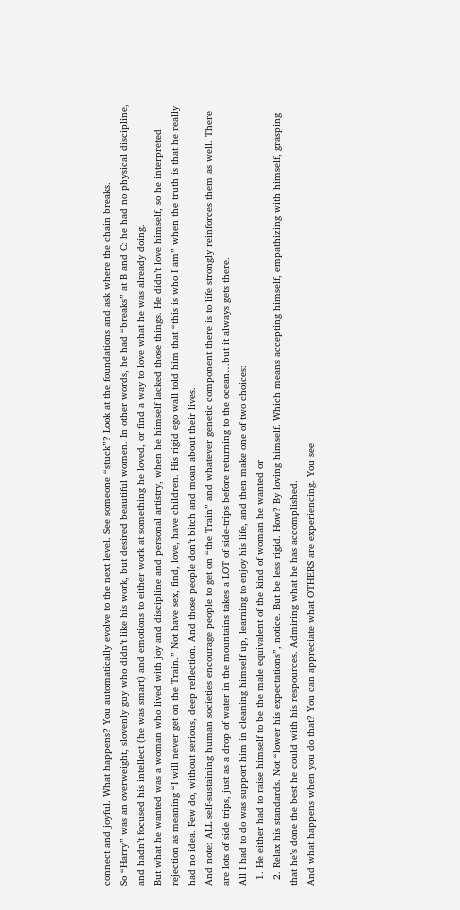connect and joyful. What happens? You automatically evolve to the next level. See someone “stuck”? Look at the foundations and ask where the chain breaks.
So “Harry” was an overweight, slovenly guy who didn’t like his work, but desired beautiful women. In other words, he had “breaks” at B and C: he had no physical discipline, and hadn’t focused his intellect (he was smart) and emotions to either work at something he loved, or find a way to love what he was already doing.
But what he wanted was a woman who lived with joy and discipline and personal artistry, when he himself lacked those things. He didn’t love himself, so he interpreted rejection as meaning “I will never get on the Train.” Not have sex, find, love, have children. His rigid ego wall told him that “this is who I am” when the truth is that he really had no idea. Few do, without serious, deep reflection. And those people don’t bitch and moan about their lives.
And note: ALL self-sustaining human societies encourage people to get on “the Train” and whatever genetic component there is to life strongly reinforces them as well. There are lots of side trips, just as a drop of water in the mountains takes a LOT of side-trips before returning to the ocean…but it always gets there.
All I had to do was support him in cleaning himself up, learning to enjoy his life, and then make one of two choices:
  1. He either had to raise himself to be the male equivalent of the kind of woman he wanted or
  2. Relax his standards. Not “lower his expectations”, notice. But be less rigid. How? By loving himself. Which means accepting himself, empathizing with himself, grasping that he’s done the best he could with his respources. Admiring what he has accomplished.
And what happens when you do that? You can appreciate what OTHERS are experiencing. You see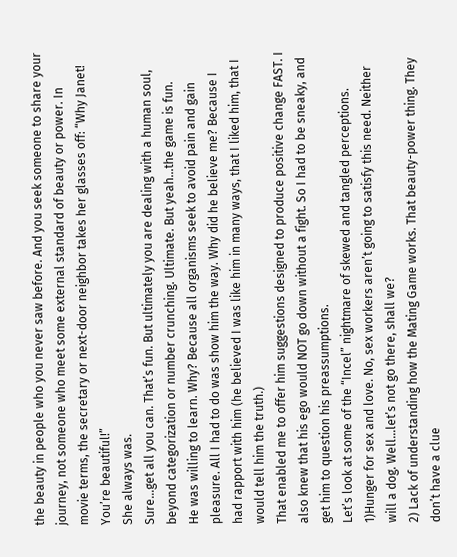the beauty in people who you never saw before. And you seek someone to share your journey, not someone who meet some external standard of beauty or power. In movie terms, the secretary or next-door neighbor takes her glasses off: “Why Janet! You’re beautiful!”
She always was.
Sure…get all you can. That’s fun. But ultimately you are dealing with a human soul, beyond categorization or number crunching. Ultimate. But yeah…the game is fun.
He was willing to learn. Why? Because all organisms seek to avoid pain and gain pleasure. All I had to do was show him the way. Why did he believe me? Because I had rapport with him (he believed I was like him in many ways, that I liked him, that I would tell him the truth.)
That enabled me to offer him suggestions designed to produce positive change FAST. I also knew that his ego would NOT go down without a fight. So I had to be sneaky, and get him to question his preassumptions.
Let’s look at some of the “Incel” nightmare of skewed and tangled perceptions.
1)Hunger for sex and love. No, sex workers aren’t going to satisfy this need. Neither will a dog. Well…let’s not go there, shall we?
2) Lack of understanding how the Mating Game works. That beauty-power thing. They don’t have a clue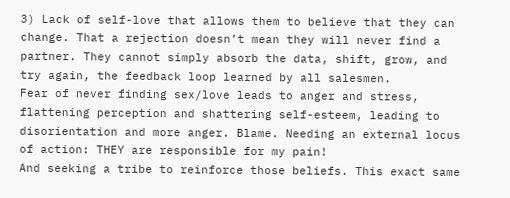3) Lack of self-love that allows them to believe that they can change. That a rejection doesn’t mean they will never find a partner. They cannot simply absorb the data, shift, grow, and try again, the feedback loop learned by all salesmen.
Fear of never finding sex/love leads to anger and stress, flattening perception and shattering self-esteem, leading to disorientation and more anger. Blame. Needing an external locus of action: THEY are responsible for my pain!
And seeking a tribe to reinforce those beliefs. This exact same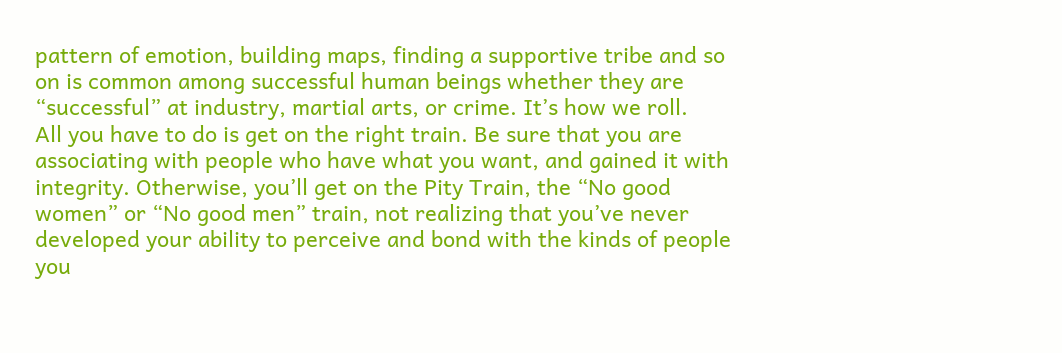pattern of emotion, building maps, finding a supportive tribe and so on is common among successful human beings whether they are “successful” at industry, martial arts, or crime. It’s how we roll.
All you have to do is get on the right train. Be sure that you are associating with people who have what you want, and gained it with integrity. Otherwise, you’ll get on the Pity Train, the “No good women” or “No good men” train, not realizing that you’ve never developed your ability to perceive and bond with the kinds of people you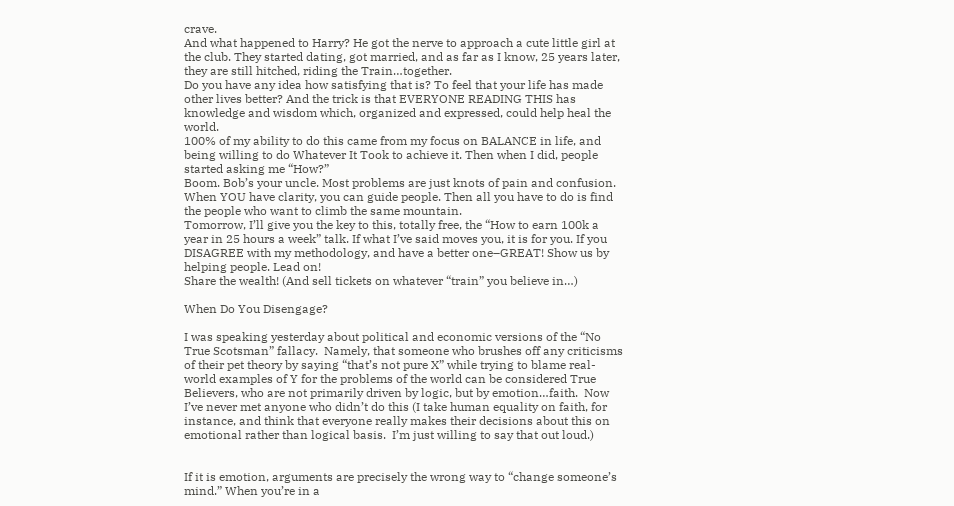crave.
And what happened to Harry? He got the nerve to approach a cute little girl at the club. They started dating, got married, and as far as I know, 25 years later, they are still hitched, riding the Train…together.
Do you have any idea how satisfying that is? To feel that your life has made other lives better? And the trick is that EVERYONE READING THIS has knowledge and wisdom which, organized and expressed, could help heal the world.
100% of my ability to do this came from my focus on BALANCE in life, and being willing to do Whatever It Took to achieve it. Then when I did, people started asking me “How?”
Boom. Bob’s your uncle. Most problems are just knots of pain and confusion. When YOU have clarity, you can guide people. Then all you have to do is find the people who want to climb the same mountain.
Tomorrow, I’ll give you the key to this, totally free, the “How to earn 100k a year in 25 hours a week” talk. If what I’ve said moves you, it is for you. If you DISAGREE with my methodology, and have a better one–GREAT! Show us by helping people. Lead on!
Share the wealth! (And sell tickets on whatever “train” you believe in…)

When Do You Disengage?

I was speaking yesterday about political and economic versions of the “No True Scotsman” fallacy.  Namely, that someone who brushes off any criticisms of their pet theory by saying “that’s not pure X” while trying to blame real-world examples of Y for the problems of the world can be considered True Believers, who are not primarily driven by logic, but by emotion…faith.  Now I’ve never met anyone who didn’t do this (I take human equality on faith, for instance, and think that everyone really makes their decisions about this on emotional rather than logical basis.  I’m just willing to say that out loud.)


If it is emotion, arguments are precisely the wrong way to “change someone’s mind.” When you’re in a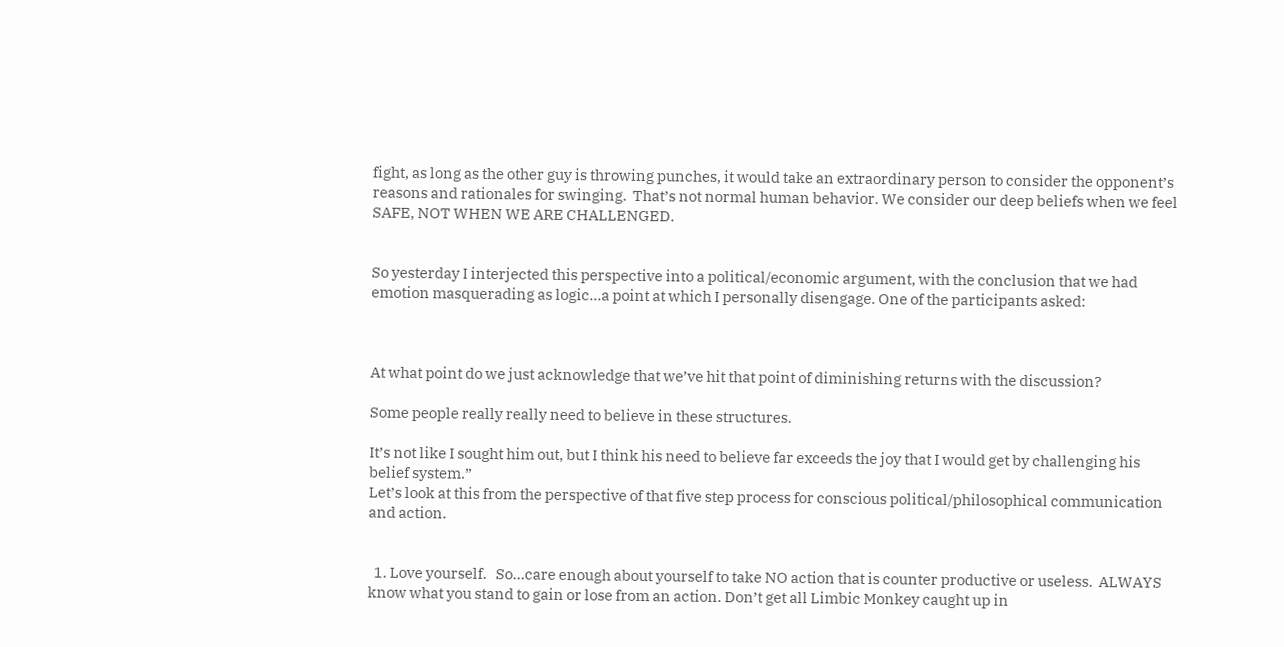fight, as long as the other guy is throwing punches, it would take an extraordinary person to consider the opponent’s reasons and rationales for swinging.  That’s not normal human behavior. We consider our deep beliefs when we feel SAFE, NOT WHEN WE ARE CHALLENGED.


So yesterday I interjected this perspective into a political/economic argument, with the conclusion that we had emotion masquerading as logic…a point at which I personally disengage. One of the participants asked:



At what point do we just acknowledge that we’ve hit that point of diminishing returns with the discussion?

Some people really really need to believe in these structures.

It’s not like I sought him out, but I think his need to believe far exceeds the joy that I would get by challenging his belief system.”
Let’s look at this from the perspective of that five step process for conscious political/philosophical communication and action.


  1. Love yourself.   So…care enough about yourself to take NO action that is counter productive or useless.  ALWAYS know what you stand to gain or lose from an action. Don’t get all Limbic Monkey caught up in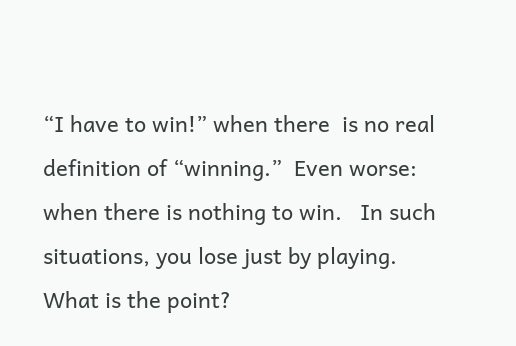“I have to win!” when there  is no real definition of “winning.”  Even worse: when there is nothing to win.   In such situations, you lose just by playing.   What is the point?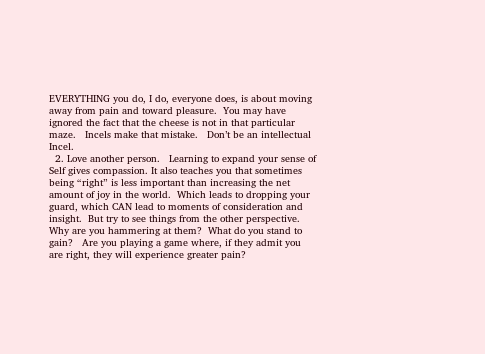EVERYTHING you do, I do, everyone does, is about moving away from pain and toward pleasure.  You may have ignored the fact that the cheese is not in that particular maze.   Incels make that mistake.   Don’t be an intellectual Incel.
  2. Love another person.   Learning to expand your sense of Self gives compassion. It also teaches you that sometimes being “right” is less important than increasing the net amount of joy in the world.  Which leads to dropping your guard, which CAN lead to moments of consideration and insight.  But try to see things from the other perspective.  Why are you hammering at them?  What do you stand to gain?   Are you playing a game where, if they admit you are right, they will experience greater pain?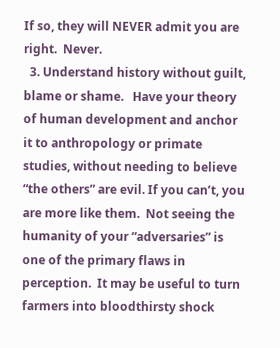If so, they will NEVER admit you are right.  Never.
  3. Understand history without guilt, blame or shame.   Have your theory of human development and anchor it to anthropology or primate studies, without needing to believe “the others” are evil. If you can’t, you are more like them.  Not seeing the humanity of your “adversaries” is one of the primary flaws in perception.  It may be useful to turn farmers into bloodthirsty shock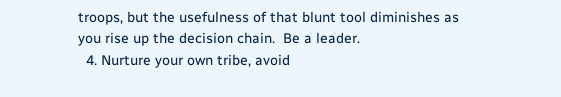troops, but the usefulness of that blunt tool diminishes as you rise up the decision chain.  Be a leader.
  4. Nurture your own tribe, avoid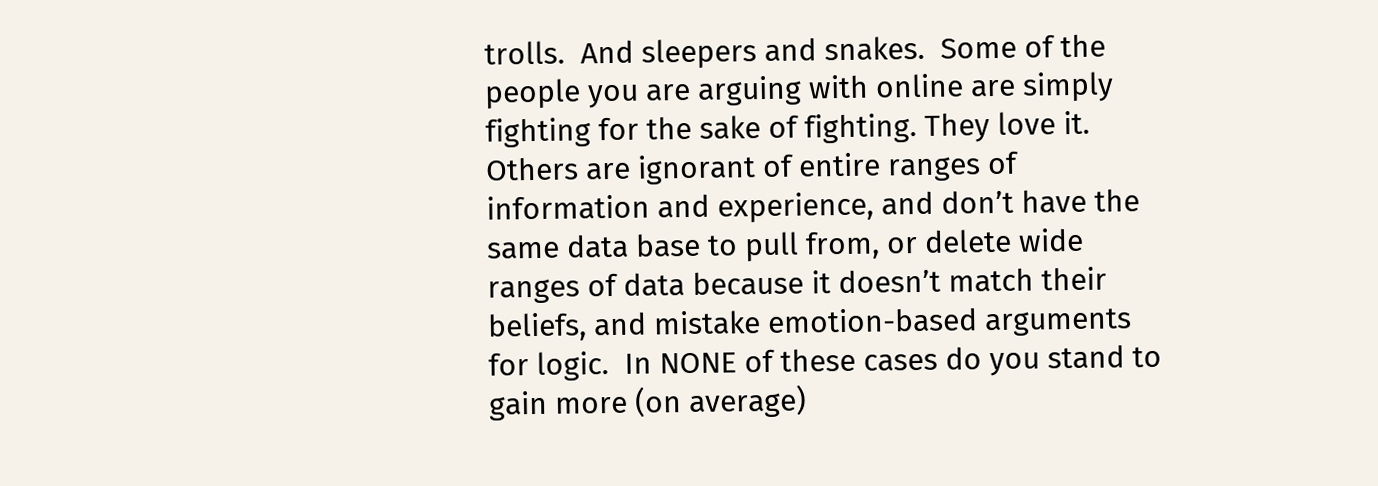trolls.  And sleepers and snakes.  Some of the people you are arguing with online are simply fighting for the sake of fighting. They love it. Others are ignorant of entire ranges of information and experience, and don’t have the same data base to pull from, or delete wide ranges of data because it doesn’t match their beliefs, and mistake emotion-based arguments for logic.  In NONE of these cases do you stand to gain more (on average)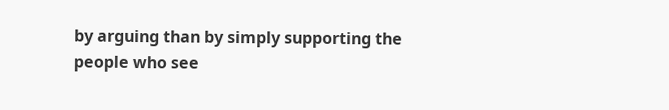by arguing than by simply supporting the people who see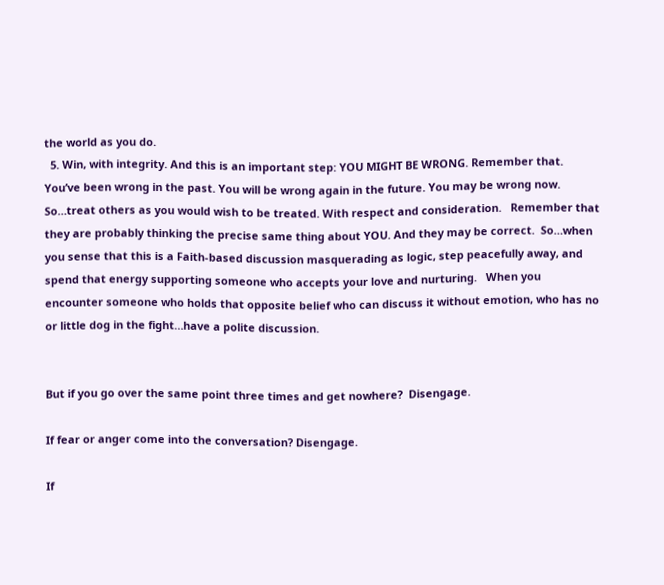the world as you do.
  5. Win, with integrity. And this is an important step: YOU MIGHT BE WRONG. Remember that. You’ve been wrong in the past. You will be wrong again in the future. You may be wrong now. So…treat others as you would wish to be treated. With respect and consideration.   Remember that they are probably thinking the precise same thing about YOU. And they may be correct.  So…when you sense that this is a Faith-based discussion masquerading as logic, step peacefully away, and spend that energy supporting someone who accepts your love and nurturing.   When you encounter someone who holds that opposite belief who can discuss it without emotion, who has no or little dog in the fight…have a polite discussion.


But if you go over the same point three times and get nowhere?  Disengage.

If fear or anger come into the conversation? Disengage.

If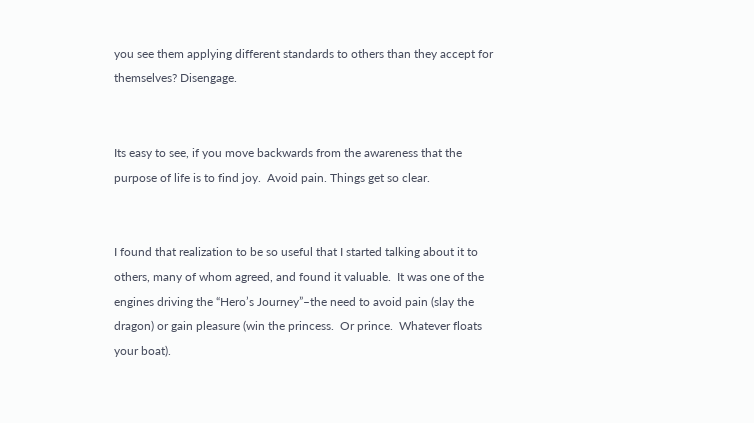you see them applying different standards to others than they accept for themselves? Disengage.


Its easy to see, if you move backwards from the awareness that the purpose of life is to find joy.  Avoid pain. Things get so clear.


I found that realization to be so useful that I started talking about it to others, many of whom agreed, and found it valuable.  It was one of the engines driving the “Hero’s Journey”–the need to avoid pain (slay the dragon) or gain pleasure (win the princess.  Or prince.  Whatever floats your boat).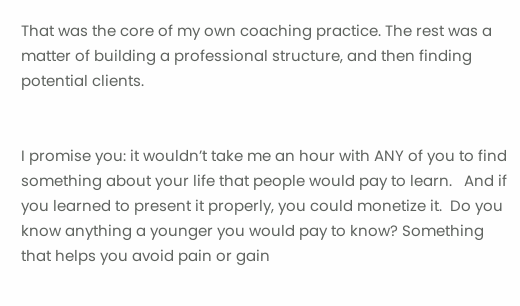That was the core of my own coaching practice. The rest was a matter of building a professional structure, and then finding potential clients.


I promise you: it wouldn’t take me an hour with ANY of you to find something about your life that people would pay to learn.   And if you learned to present it properly, you could monetize it.  Do you know anything a younger you would pay to know? Something that helps you avoid pain or gain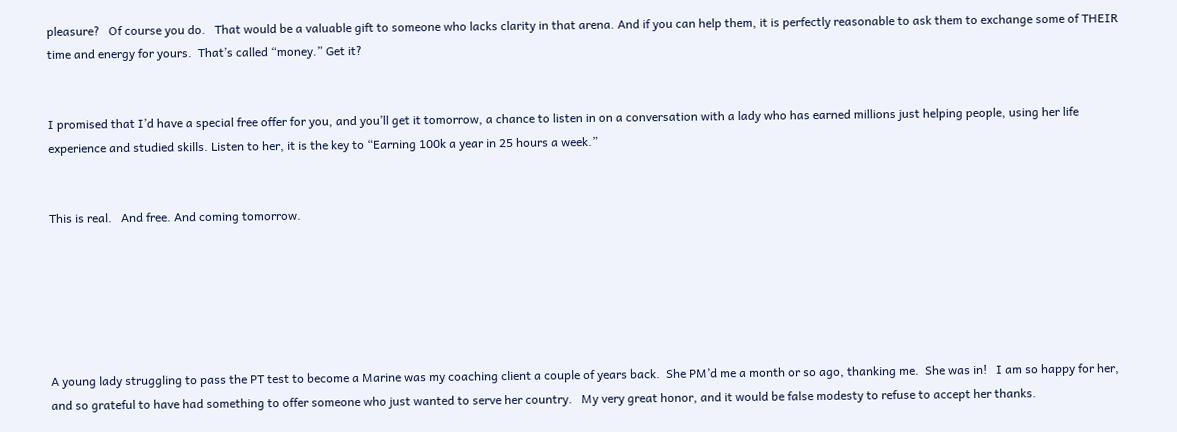pleasure?   Of course you do.   That would be a valuable gift to someone who lacks clarity in that arena. And if you can help them, it is perfectly reasonable to ask them to exchange some of THEIR time and energy for yours.  That’s called “money.” Get it?


I promised that I’d have a special free offer for you, and you’ll get it tomorrow, a chance to listen in on a conversation with a lady who has earned millions just helping people, using her life experience and studied skills. Listen to her, it is the key to “Earning 100k a year in 25 hours a week.”


This is real.   And free. And coming tomorrow.






A young lady struggling to pass the PT test to become a Marine was my coaching client a couple of years back.  She PM’d me a month or so ago, thanking me.  She was in!   I am so happy for her, and so grateful to have had something to offer someone who just wanted to serve her country.   My very great honor, and it would be false modesty to refuse to accept her thanks.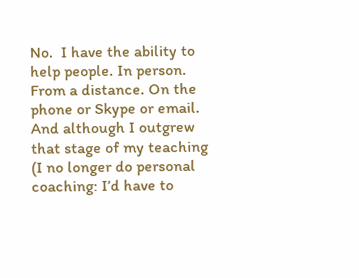No.  I have the ability to help people. In person.  From a distance. On the phone or Skype or email.   And although I outgrew that stage of my teaching (I no longer do personal coaching: I’d have to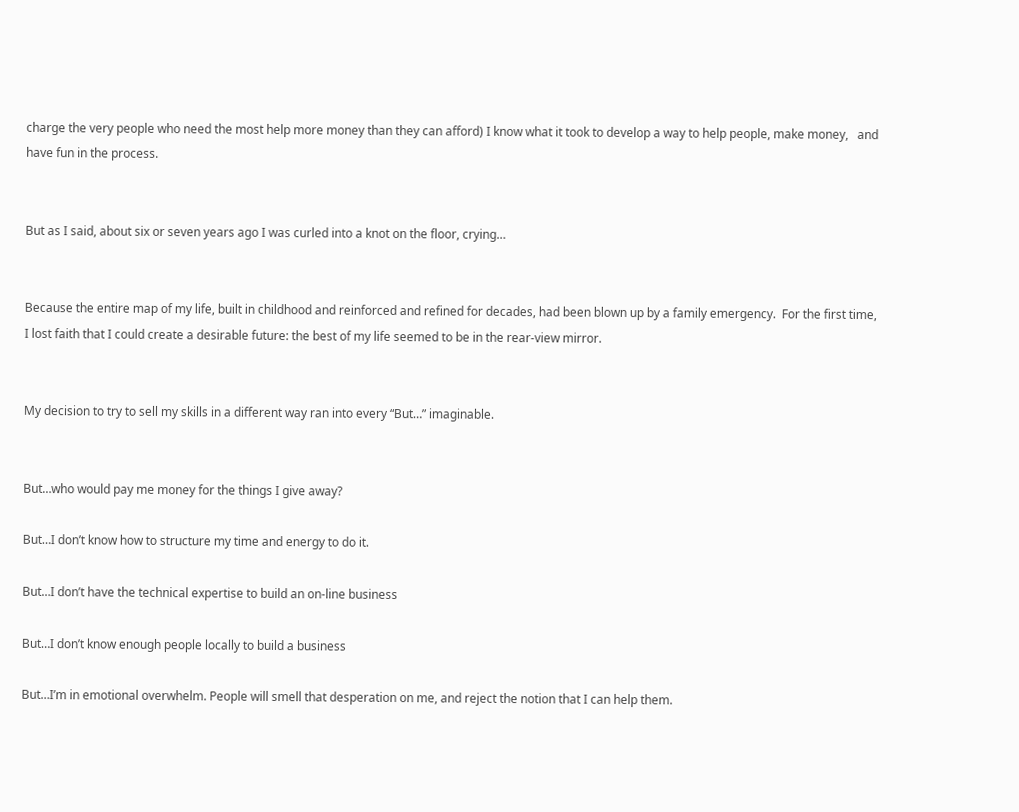charge the very people who need the most help more money than they can afford) I know what it took to develop a way to help people, make money,   and have fun in the process.


But as I said, about six or seven years ago I was curled into a knot on the floor, crying…


Because the entire map of my life, built in childhood and reinforced and refined for decades, had been blown up by a family emergency.  For the first time, I lost faith that I could create a desirable future: the best of my life seemed to be in the rear-view mirror.


My decision to try to sell my skills in a different way ran into every “But…” imaginable.


But…who would pay me money for the things I give away?

But…I don’t know how to structure my time and energy to do it.

But…I don’t have the technical expertise to build an on-line business

But…I don’t know enough people locally to build a business

But…I’m in emotional overwhelm. People will smell that desperation on me, and reject the notion that I can help them.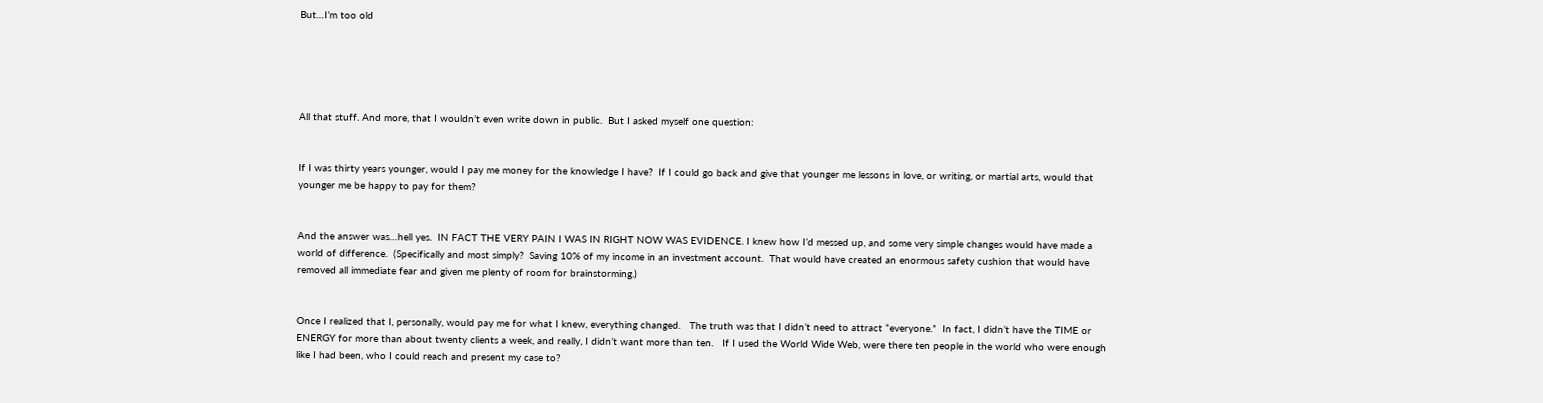But…I’m too old





All that stuff. And more, that I wouldn’t even write down in public.  But I asked myself one question:


If I was thirty years younger, would I pay me money for the knowledge I have?  If I could go back and give that younger me lessons in love, or writing, or martial arts, would that younger me be happy to pay for them?


And the answer was…hell yes.  IN FACT THE VERY PAIN I WAS IN RIGHT NOW WAS EVIDENCE. I knew how I’d messed up, and some very simple changes would have made a world of difference.  (Specifically and most simply?  Saving 10% of my income in an investment account.  That would have created an enormous safety cushion that would have removed all immediate fear and given me plenty of room for brainstorming.)


Once I realized that I, personally, would pay me for what I knew, everything changed.   The truth was that I didn’t need to attract “everyone.”  In fact, I didn’t have the TIME or ENERGY for more than about twenty clients a week, and really, I didn’t want more than ten.   If I used the World Wide Web, were there ten people in the world who were enough like I had been, who I could reach and present my case to?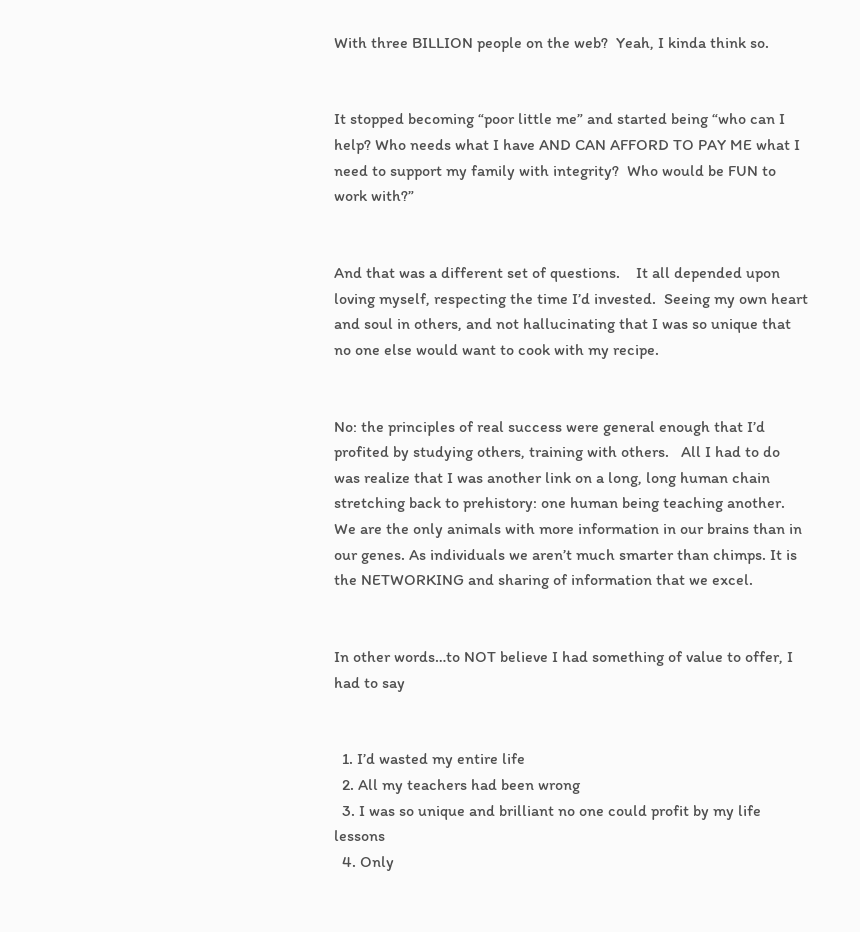With three BILLION people on the web?  Yeah, I kinda think so.


It stopped becoming “poor little me” and started being “who can I help? Who needs what I have AND CAN AFFORD TO PAY ME what I need to support my family with integrity?  Who would be FUN to work with?”


And that was a different set of questions.    It all depended upon loving myself, respecting the time I’d invested.  Seeing my own heart and soul in others, and not hallucinating that I was so unique that no one else would want to cook with my recipe.


No: the principles of real success were general enough that I’d profited by studying others, training with others.   All I had to do was realize that I was another link on a long, long human chain stretching back to prehistory: one human being teaching another. We are the only animals with more information in our brains than in our genes. As individuals we aren’t much smarter than chimps. It is the NETWORKING and sharing of information that we excel.


In other words…to NOT believe I had something of value to offer, I had to say


  1. I’d wasted my entire life
  2. All my teachers had been wrong
  3. I was so unique and brilliant no one could profit by my life lessons
  4. Only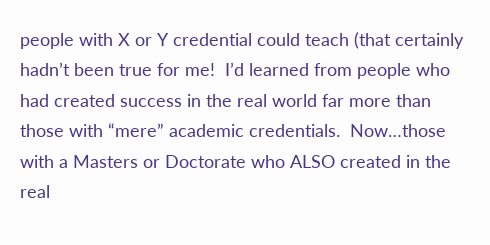people with X or Y credential could teach (that certainly hadn’t been true for me!  I’d learned from people who had created success in the real world far more than those with “mere” academic credentials.  Now…those with a Masters or Doctorate who ALSO created in the real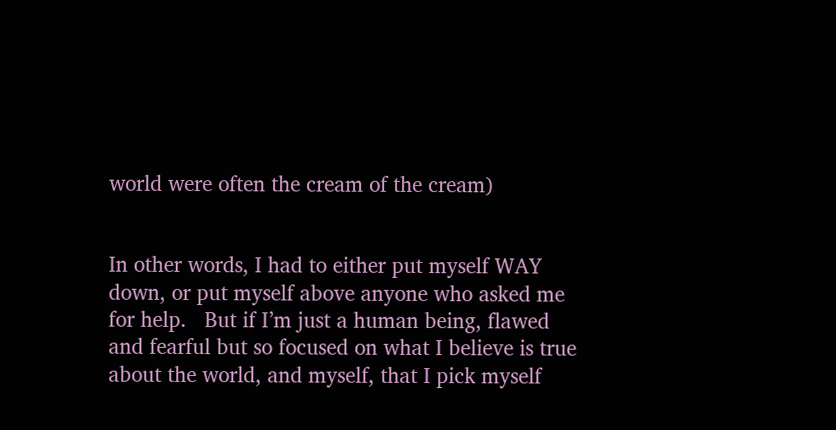world were often the cream of the cream)


In other words, I had to either put myself WAY down, or put myself above anyone who asked me for help.   But if I’m just a human being, flawed and fearful but so focused on what I believe is true about the world, and myself, that I pick myself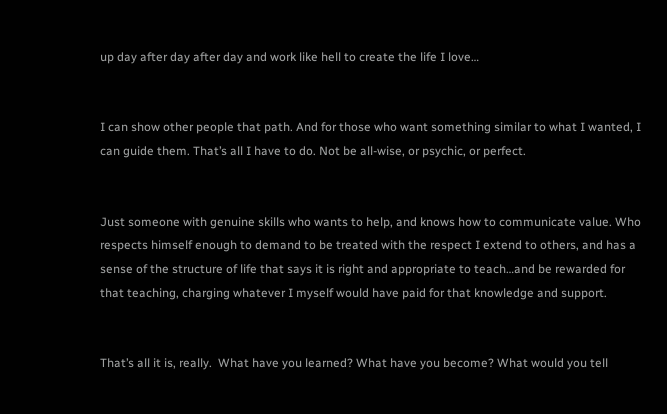up day after day after day and work like hell to create the life I love…


I can show other people that path. And for those who want something similar to what I wanted, I can guide them. That’s all I have to do. Not be all-wise, or psychic, or perfect.


Just someone with genuine skills who wants to help, and knows how to communicate value. Who respects himself enough to demand to be treated with the respect I extend to others, and has a sense of the structure of life that says it is right and appropriate to teach…and be rewarded for that teaching, charging whatever I myself would have paid for that knowledge and support.


That’s all it is, really.  What have you learned? What have you become? What would you tell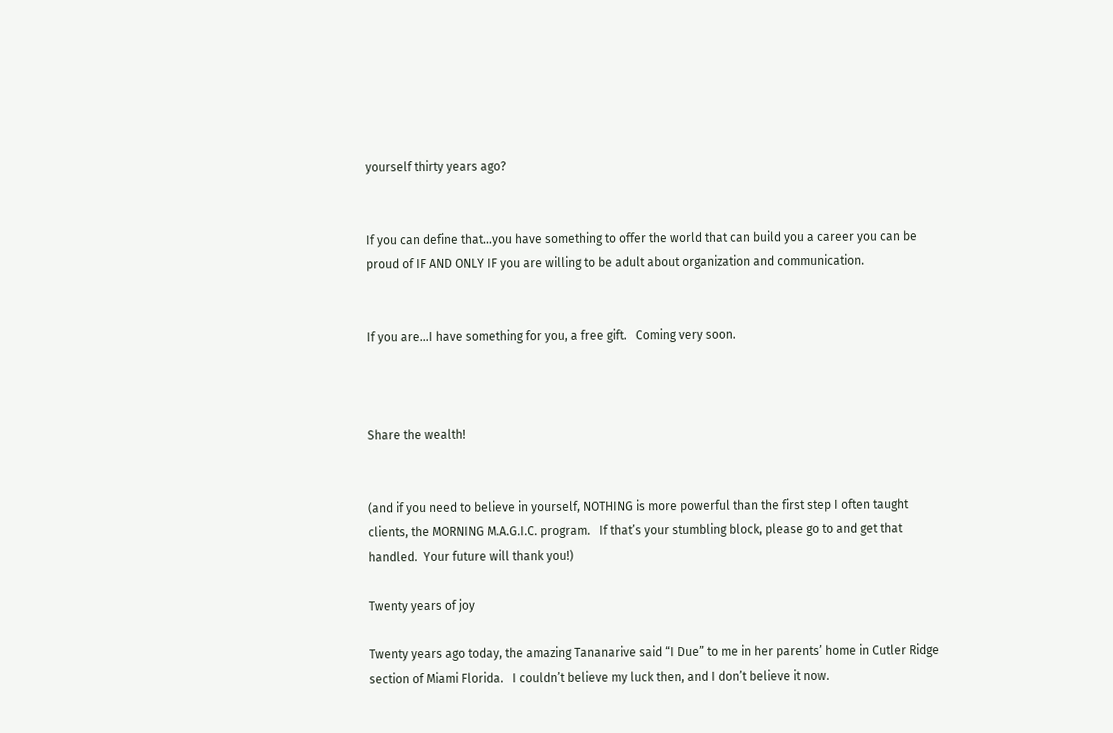yourself thirty years ago?


If you can define that…you have something to offer the world that can build you a career you can be proud of IF AND ONLY IF you are willing to be adult about organization and communication.


If you are…I have something for you, a free gift.   Coming very soon.



Share the wealth!


(and if you need to believe in yourself, NOTHING is more powerful than the first step I often taught clients, the MORNING M.A.G.I.C. program.   If that’s your stumbling block, please go to and get that handled.  Your future will thank you!)

Twenty years of joy

Twenty years ago today, the amazing Tananarive said “I Due” to me in her parents’ home in Cutler Ridge section of Miami Florida.   I couldn’t believe my luck then, and I don’t believe it now.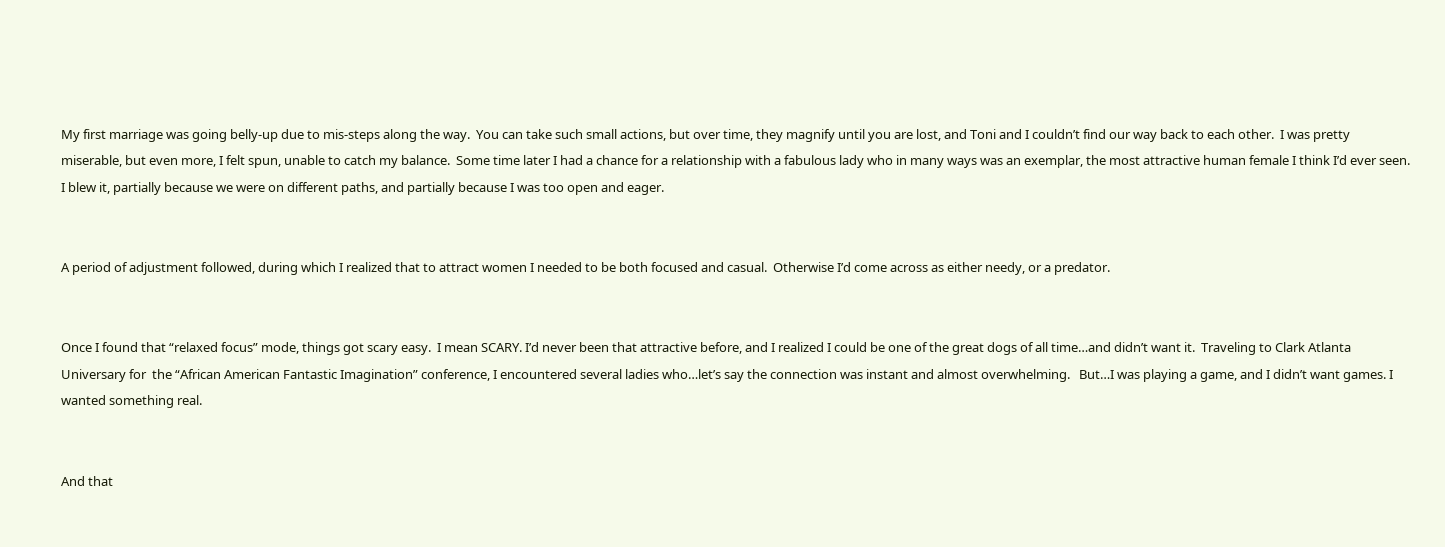My first marriage was going belly-up due to mis-steps along the way.  You can take such small actions, but over time, they magnify until you are lost, and Toni and I couldn’t find our way back to each other.  I was pretty miserable, but even more, I felt spun, unable to catch my balance.  Some time later I had a chance for a relationship with a fabulous lady who in many ways was an exemplar, the most attractive human female I think I’d ever seen.  I blew it, partially because we were on different paths, and partially because I was too open and eager.


A period of adjustment followed, during which I realized that to attract women I needed to be both focused and casual.  Otherwise I’d come across as either needy, or a predator.


Once I found that “relaxed focus” mode, things got scary easy.  I mean SCARY. I’d never been that attractive before, and I realized I could be one of the great dogs of all time…and didn’t want it.  Traveling to Clark Atlanta Universary for  the “African American Fantastic Imagination” conference, I encountered several ladies who…let’s say the connection was instant and almost overwhelming.   But…I was playing a game, and I didn’t want games. I wanted something real.


And that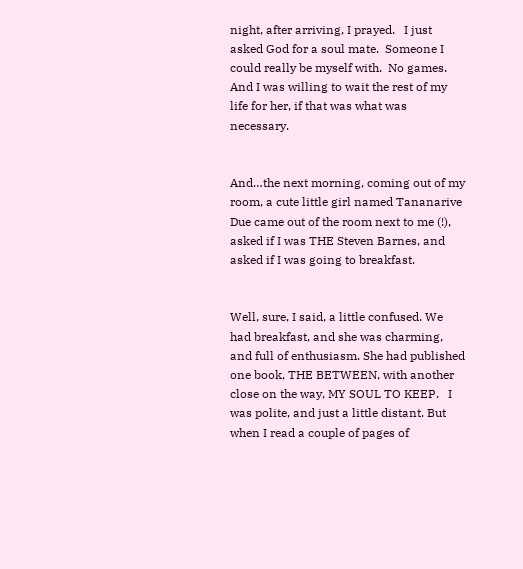night, after arriving, I prayed.   I just asked God for a soul mate.  Someone I could really be myself with.  No games. And I was willing to wait the rest of my life for her, if that was what was necessary.


And…the next morning, coming out of my room, a cute little girl named Tananarive Due came out of the room next to me (!), asked if I was THE Steven Barnes, and asked if I was going to breakfast.


Well, sure, I said, a little confused. We had breakfast, and she was charming, and full of enthusiasm. She had published one book, THE BETWEEN, with another close on the way, MY SOUL TO KEEP.   I was polite, and just a little distant. But when I read a couple of pages of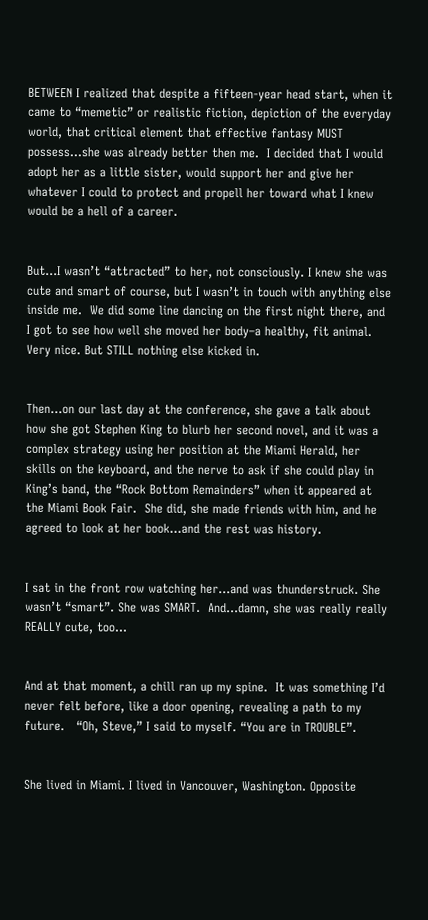BETWEEN I realized that despite a fifteen-year head start, when it came to “memetic” or realistic fiction, depiction of the everyday world, that critical element that effective fantasy MUST possess…she was already better then me.  I decided that I would adopt her as a little sister, would support her and give her whatever I could to protect and propell her toward what I knew would be a hell of a career.


But…I wasn’t “attracted” to her, not consciously. I knew she was cute and smart of course, but I wasn’t in touch with anything else inside me.  We did some line dancing on the first night there, and I got to see how well she moved her body–a healthy, fit animal.  Very nice. But STILL nothing else kicked in.


Then…on our last day at the conference, she gave a talk about how she got Stephen King to blurb her second novel, and it was a complex strategy using her position at the Miami Herald, her skills on the keyboard, and the nerve to ask if she could play in King’s band, the “Rock Bottom Remainders” when it appeared at the Miami Book Fair.  She did, she made friends with him, and he agreed to look at her book…and the rest was history.


I sat in the front row watching her…and was thunderstruck. She wasn’t “smart”. She was SMART.  And…damn, she was really really REALLY cute, too…


And at that moment, a chill ran up my spine.  It was something I’d never felt before, like a door opening, revealing a path to my future.   “Oh, Steve,” I said to myself. “You are in TROUBLE”.


She lived in Miami. I lived in Vancouver, Washington. Opposite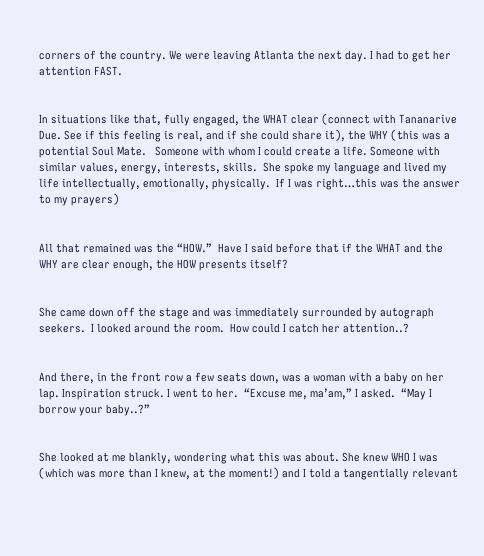corners of the country. We were leaving Atlanta the next day. I had to get her attention FAST.


In situations like that, fully engaged, the WHAT clear (connect with Tananarive Due. See if this feeling is real, and if she could share it), the WHY (this was a potential Soul Mate.   Someone with whom I could create a life. Someone with similar values, energy, interests, skills.  She spoke my language and lived my life intellectually, emotionally, physically.  If I was right…this was the answer to my prayers)


All that remained was the “HOW.”  Have I said before that if the WHAT and the WHY are clear enough, the HOW presents itself?


She came down off the stage and was immediately surrounded by autograph seekers.  I looked around the room.  How could I catch her attention..?


And there, in the front row a few seats down, was a woman with a baby on her lap. Inspiration struck. I went to her.  “Excuse me, ma’am,” I asked.  “May I borrow your baby..?”


She looked at me blankly, wondering what this was about. She knew WHO I was (which was more than I knew, at the moment!) and I told a tangentially relevant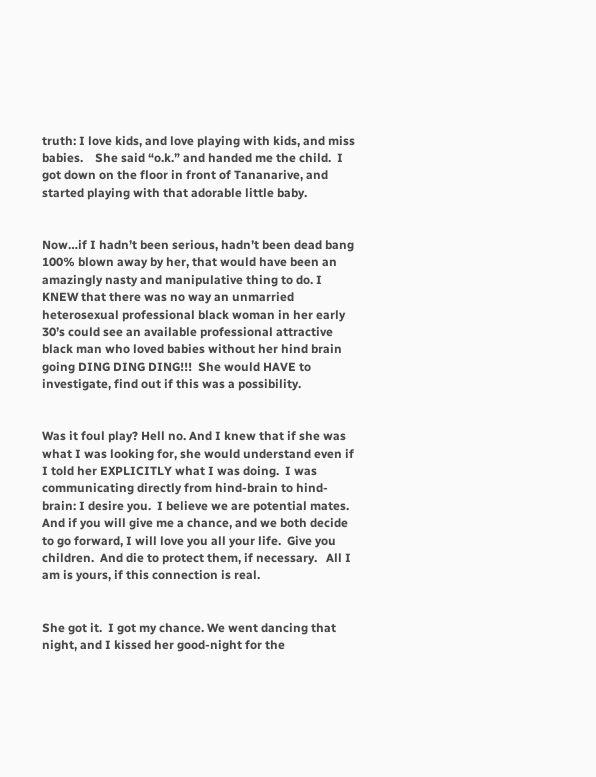truth: I love kids, and love playing with kids, and miss babies.    She said “o.k.” and handed me the child.  I got down on the floor in front of Tananarive, and started playing with that adorable little baby.


Now…if I hadn’t been serious, hadn’t been dead bang 100% blown away by her, that would have been an amazingly nasty and manipulative thing to do. I KNEW that there was no way an unmarried heterosexual professional black woman in her early 30’s could see an available professional attractive black man who loved babies without her hind brain going DING DING DING!!!  She would HAVE to investigate, find out if this was a possibility.


Was it foul play? Hell no. And I knew that if she was what I was looking for, she would understand even if I told her EXPLICITLY what I was doing.  I was communicating directly from hind-brain to hind-brain: I desire you.  I believe we are potential mates. And if you will give me a chance, and we both decide to go forward, I will love you all your life.  Give you children.  And die to protect them, if necessary.   All I am is yours, if this connection is real.


She got it.  I got my chance. We went dancing that night, and I kissed her good-night for the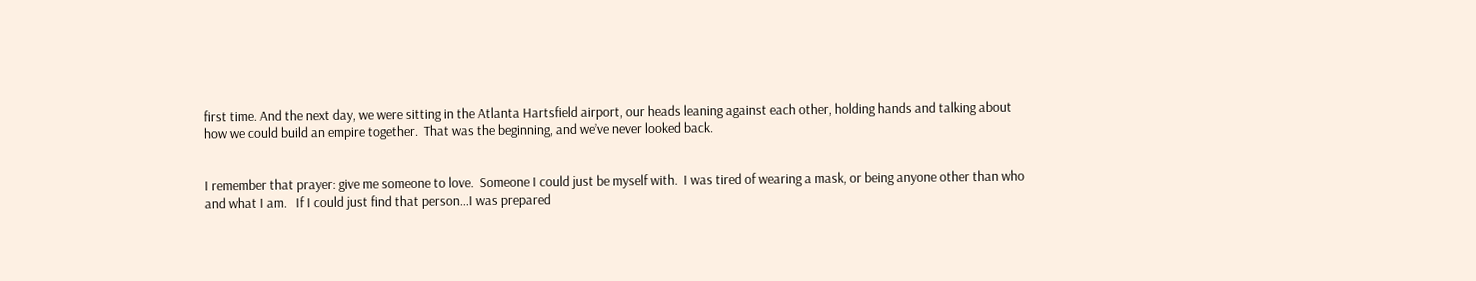first time. And the next day, we were sitting in the Atlanta Hartsfield airport, our heads leaning against each other, holding hands and talking about how we could build an empire together.  That was the beginning, and we’ve never looked back.


I remember that prayer: give me someone to love.  Someone I could just be myself with.  I was tired of wearing a mask, or being anyone other than who and what I am.   If I could just find that person…I was prepared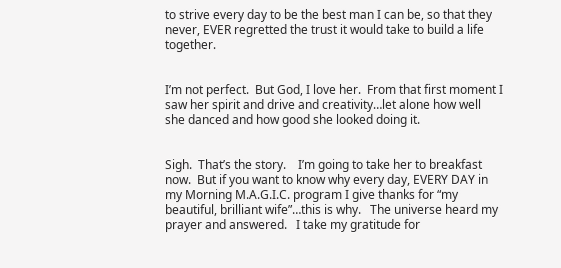to strive every day to be the best man I can be, so that they never, EVER regretted the trust it would take to build a life together.


I’m not perfect.  But God, I love her.  From that first moment I saw her spirit and drive and creativity…let alone how well she danced and how good she looked doing it.


Sigh.  That’s the story.    I’m going to take her to breakfast now.  But if you want to know why every day, EVERY DAY in my Morning M.A.G.I.C. program I give thanks for “my beautiful, brilliant wife”…this is why.   The universe heard my prayer and answered.   I take my gratitude for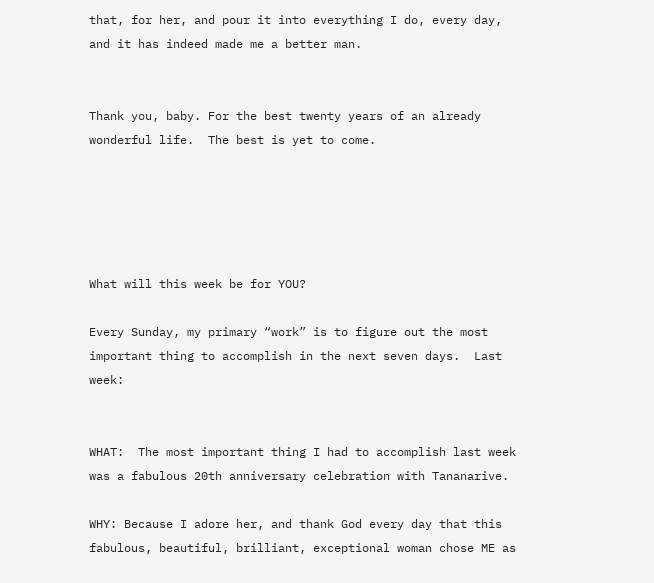that, for her, and pour it into everything I do, every day, and it has indeed made me a better man.


Thank you, baby. For the best twenty years of an already wonderful life.  The best is yet to come.





What will this week be for YOU?

Every Sunday, my primary “work” is to figure out the most important thing to accomplish in the next seven days.  Last week:


WHAT:  The most important thing I had to accomplish last week was a fabulous 20th anniversary celebration with Tananarive.

WHY: Because I adore her, and thank God every day that this fabulous, beautiful, brilliant, exceptional woman chose ME as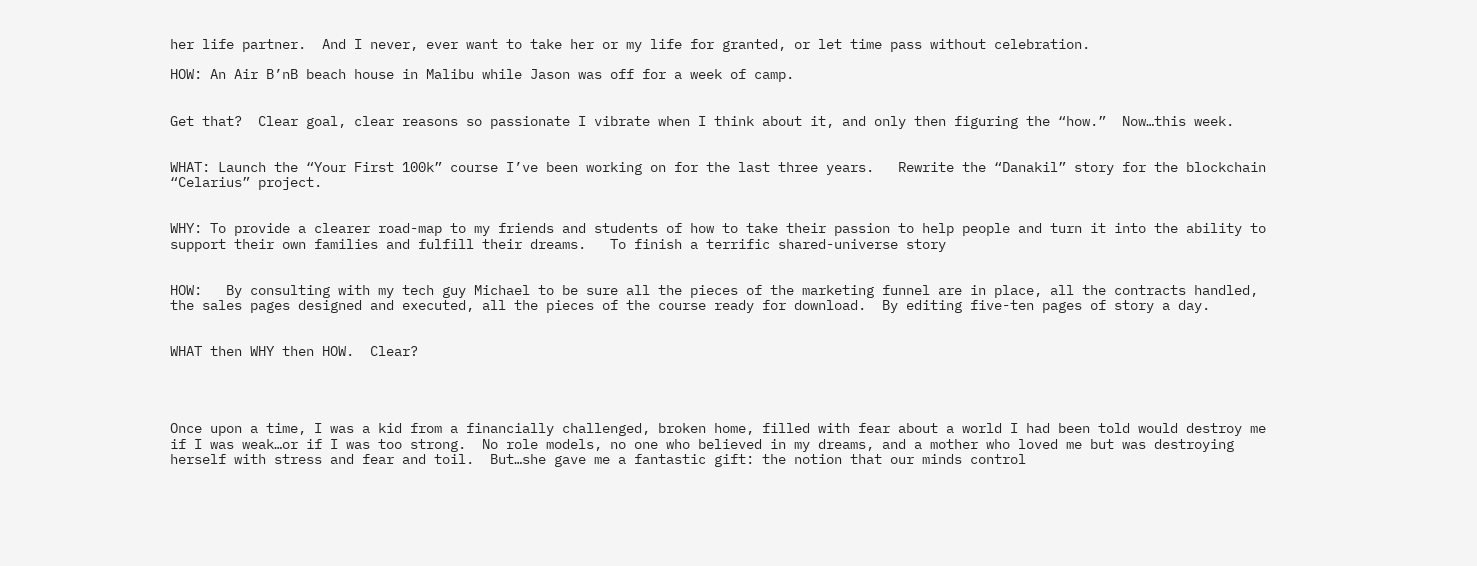her life partner.  And I never, ever want to take her or my life for granted, or let time pass without celebration.

HOW: An Air B’nB beach house in Malibu while Jason was off for a week of camp.


Get that?  Clear goal, clear reasons so passionate I vibrate when I think about it, and only then figuring the “how.”  Now…this week.


WHAT: Launch the “Your First 100k” course I’ve been working on for the last three years.   Rewrite the “Danakil” story for the blockchain “Celarius” project.


WHY: To provide a clearer road-map to my friends and students of how to take their passion to help people and turn it into the ability to support their own families and fulfill their dreams.   To finish a terrific shared-universe story


HOW:   By consulting with my tech guy Michael to be sure all the pieces of the marketing funnel are in place, all the contracts handled, the sales pages designed and executed, all the pieces of the course ready for download.  By editing five-ten pages of story a day.


WHAT then WHY then HOW.  Clear?




Once upon a time, I was a kid from a financially challenged, broken home, filled with fear about a world I had been told would destroy me if I was weak…or if I was too strong.  No role models, no one who believed in my dreams, and a mother who loved me but was destroying herself with stress and fear and toil.  But…she gave me a fantastic gift: the notion that our minds control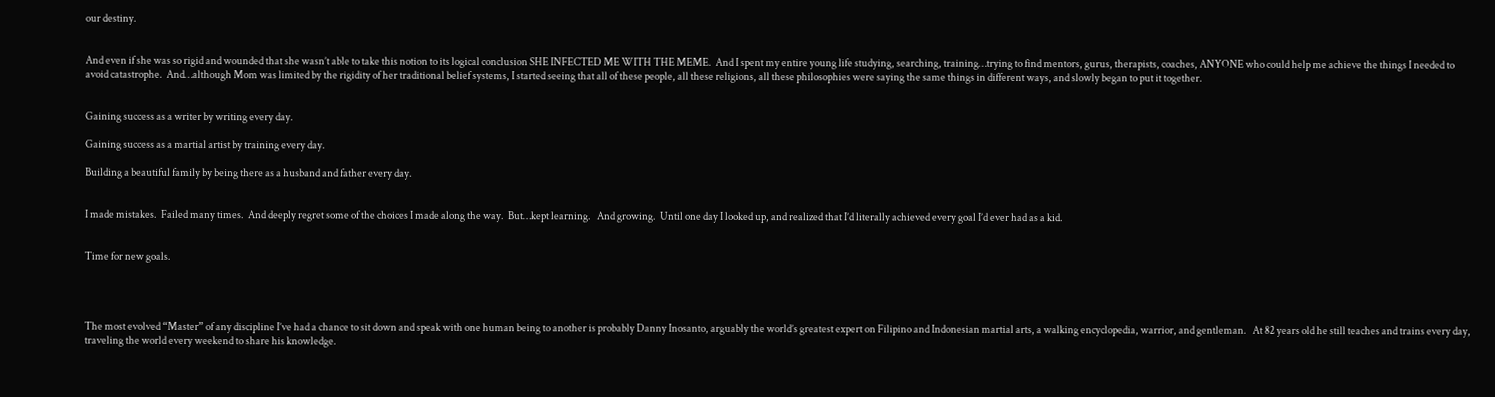our destiny.


And even if she was so rigid and wounded that she wasn’t able to take this notion to its logical conclusion SHE INFECTED ME WITH THE MEME.  And I spent my entire young life studying, searching, training…trying to find mentors, gurus, therapists, coaches, ANYONE who could help me achieve the things I needed to avoid catastrophe.  And…although Mom was limited by the rigidity of her traditional belief systems, I started seeing that all of these people, all these religions, all these philosophies were saying the same things in different ways, and slowly began to put it together.


Gaining success as a writer by writing every day.

Gaining success as a martial artist by training every day.

Building a beautiful family by being there as a husband and father every day.


I made mistakes.  Failed many times.  And deeply regret some of the choices I made along the way.  But…kept learning.   And growing.  Until one day I looked up, and realized that I’d literally achieved every goal I’d ever had as a kid.


Time for new goals.




The most evolved “Master” of any discipline I’ve had a chance to sit down and speak with one human being to another is probably Danny Inosanto, arguably the world’s greatest expert on Filipino and Indonesian martial arts, a walking encyclopedia, warrior, and gentleman.   At 82 years old he still teaches and trains every day, traveling the world every weekend to share his knowledge.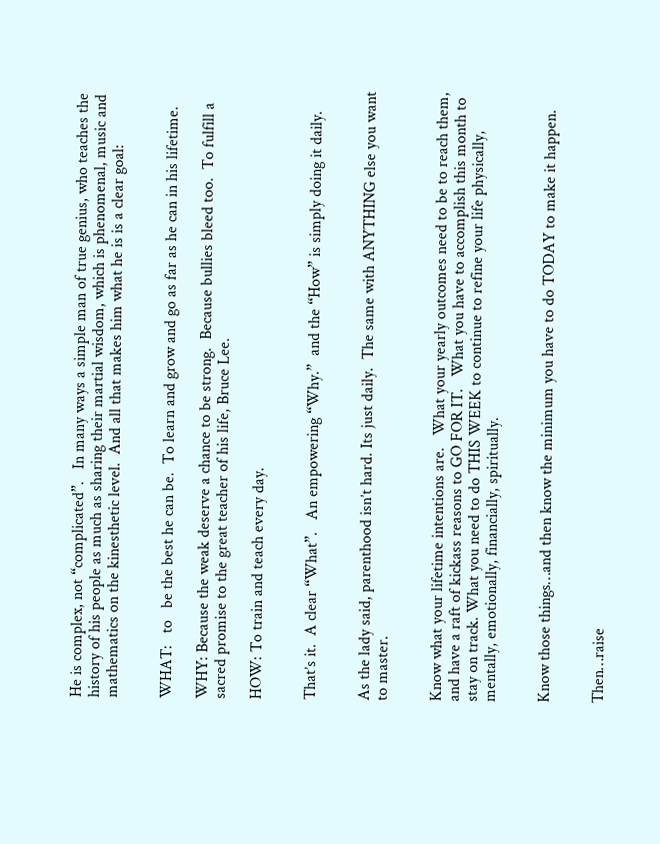He is complex, not “complicated”.   In many ways a simple man of true genius, who teaches the history of his people as much as sharing their martial wisdom, which is phenomenal, music and mathematics on the kinesthetic level.  And all that makes him what he is is a clear goal:


WHAT:   to   be the best he can be.  To learn and grow and go as far as he can in his lifetime.

WHY: Because the weak deserve a chance to be strong.  Because bullies bleed too.  To fulfill a sacred promise to the great teacher of his life, Bruce Lee.

HOW: To train and teach every day.


That’s it.  A clear “What”.   An empowering “Why.”  and the “How” is simply doing it daily.


As the lady said, parenthood isn’t hard. Its just daily.  The same with ANYTHING else you want to master.


Know what your lifetime intentions are.   What your yearly outcomes need to be to reach them, and have a raft of kickass reasons to GO FOR IT.   What you have to accomplish this month to stay on track. What you need to do THIS WEEK to continue to refine your life physically, mentally, emotionally, financially, spiritually.


Know those things…and then know the minimum you have to do TODAY to make it happen.


Then…raise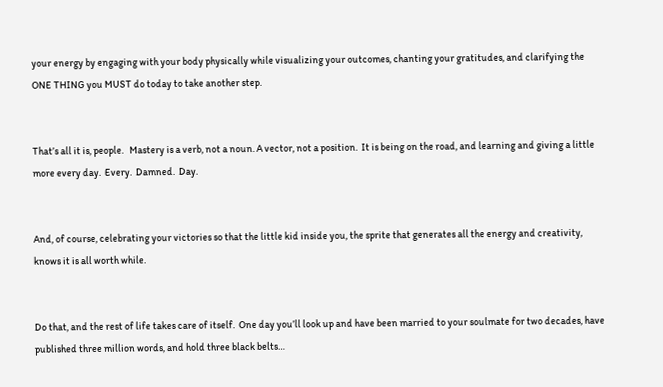your energy by engaging with your body physically while visualizing your outcomes, chanting your gratitudes, and clarifying the ONE THING you MUST do today to take another step.


That’s all it is, people.   Mastery is a verb, not a noun. A vector, not a position.  It is being on the road, and learning and giving a little more every day.  Every.  Damned.  Day.


And, of course, celebrating your victories so that the little kid inside you, the sprite that generates all the energy and creativity, knows it is all worth while.


Do that, and the rest of life takes care of itself.  One day you’ll look up and have been married to your soulmate for two decades, have published three million words, and hold three black belts…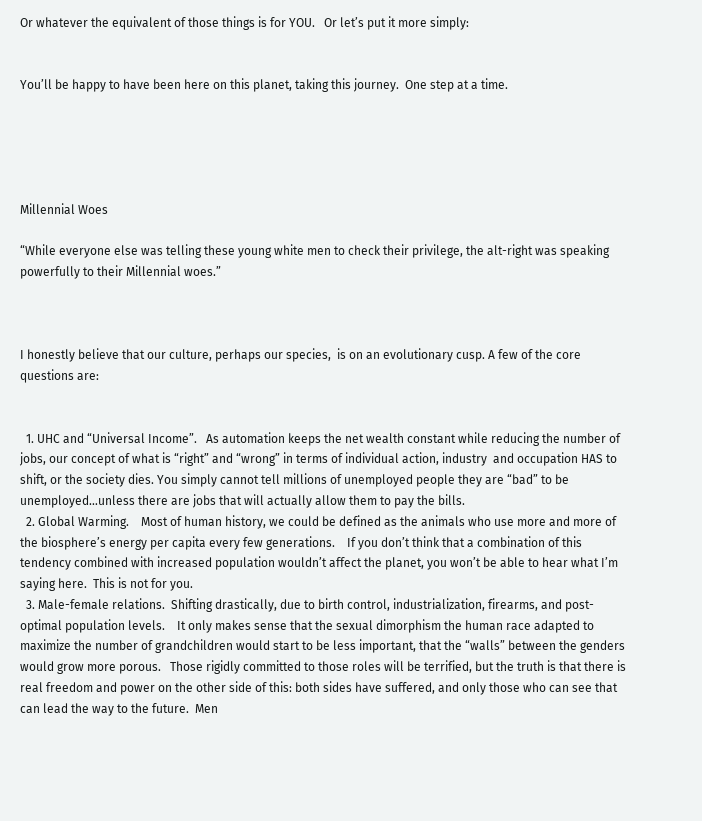Or whatever the equivalent of those things is for YOU.   Or let’s put it more simply:


You’ll be happy to have been here on this planet, taking this journey.  One step at a time.





Millennial Woes

“While everyone else was telling these young white men to check their privilege, the alt-right was speaking powerfully to their Millennial woes.”



I honestly believe that our culture, perhaps our species,  is on an evolutionary cusp. A few of the core questions are:


  1. UHC and “Universal Income”.   As automation keeps the net wealth constant while reducing the number of jobs, our concept of what is “right” and “wrong” in terms of individual action, industry  and occupation HAS to shift, or the society dies. You simply cannot tell millions of unemployed people they are “bad” to be unemployed…unless there are jobs that will actually allow them to pay the bills.
  2. Global Warming.    Most of human history, we could be defined as the animals who use more and more of the biosphere’s energy per capita every few generations.    If you don’t think that a combination of this tendency combined with increased population wouldn’t affect the planet, you won’t be able to hear what I’m saying here.  This is not for you.
  3. Male-female relations.  Shifting drastically, due to birth control, industrialization, firearms, and post-optimal population levels.    It only makes sense that the sexual dimorphism the human race adapted to maximize the number of grandchildren would start to be less important, that the “walls” between the genders would grow more porous.   Those rigidly committed to those roles will be terrified, but the truth is that there is real freedom and power on the other side of this: both sides have suffered, and only those who can see that can lead the way to the future.  Men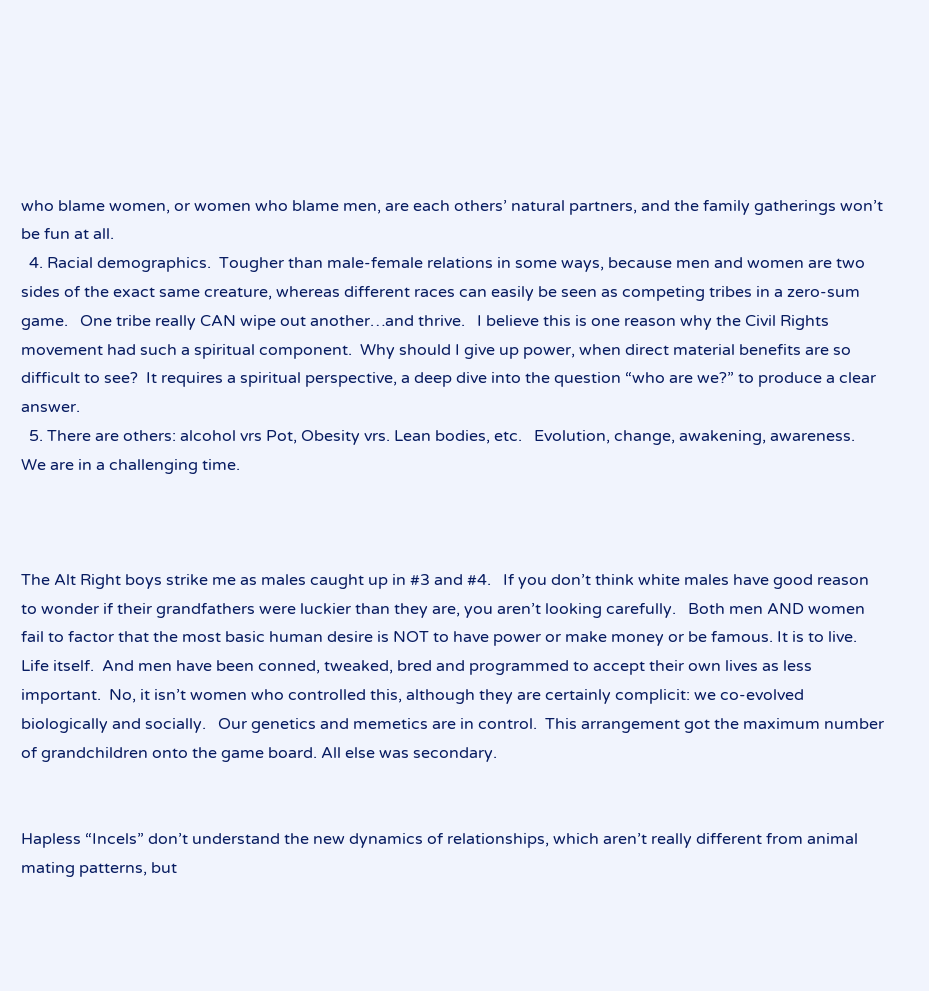who blame women, or women who blame men, are each others’ natural partners, and the family gatherings won’t be fun at all.
  4. Racial demographics.  Tougher than male-female relations in some ways, because men and women are two sides of the exact same creature, whereas different races can easily be seen as competing tribes in a zero-sum game.   One tribe really CAN wipe out another…and thrive.   I believe this is one reason why the Civil Rights movement had such a spiritual component.  Why should I give up power, when direct material benefits are so difficult to see?  It requires a spiritual perspective, a deep dive into the question “who are we?” to produce a clear answer.
  5. There are others: alcohol vrs Pot, Obesity vrs. Lean bodies, etc.   Evolution, change, awakening, awareness.    We are in a challenging time.



The Alt Right boys strike me as males caught up in #3 and #4.   If you don’t think white males have good reason to wonder if their grandfathers were luckier than they are, you aren’t looking carefully.   Both men AND women fail to factor that the most basic human desire is NOT to have power or make money or be famous. It is to live. Life itself.  And men have been conned, tweaked, bred and programmed to accept their own lives as less important.  No, it isn’t women who controlled this, although they are certainly complicit: we co-evolved biologically and socially.   Our genetics and memetics are in control.  This arrangement got the maximum number of grandchildren onto the game board. All else was secondary.


Hapless “Incels” don’t understand the new dynamics of relationships, which aren’t really different from animal mating patterns, but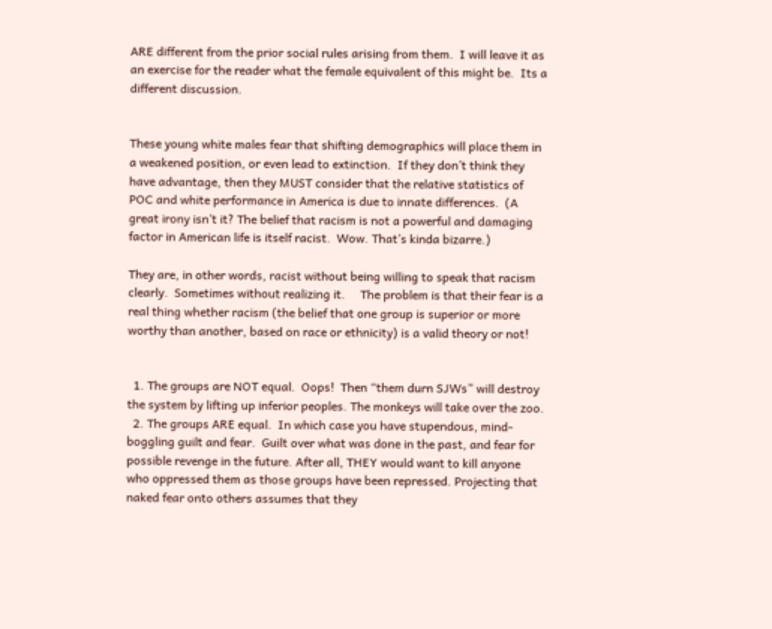ARE different from the prior social rules arising from them.  I will leave it as an exercise for the reader what the female equivalent of this might be.  Its a different discussion.


These young white males fear that shifting demographics will place them in a weakened position, or even lead to extinction.  If they don’t think they have advantage, then they MUST consider that the relative statistics of POC and white performance in America is due to innate differences.  (A great irony isn’t it? The belief that racism is not a powerful and damaging factor in American life is itself racist.  Wow. That’s kinda bizarre.)

They are, in other words, racist without being willing to speak that racism clearly.  Sometimes without realizing it.     The problem is that their fear is a real thing whether racism (the belief that one group is superior or more worthy than another, based on race or ethnicity) is a valid theory or not!


  1. The groups are NOT equal.  Oops!  Then “them durn SJWs” will destroy the system by lifting up inferior peoples. The monkeys will take over the zoo.
  2. The groups ARE equal.  In which case you have stupendous, mind-boggling guilt and fear.  Guilt over what was done in the past, and fear for possible revenge in the future. After all, THEY would want to kill anyone who oppressed them as those groups have been repressed. Projecting that naked fear onto others assumes that they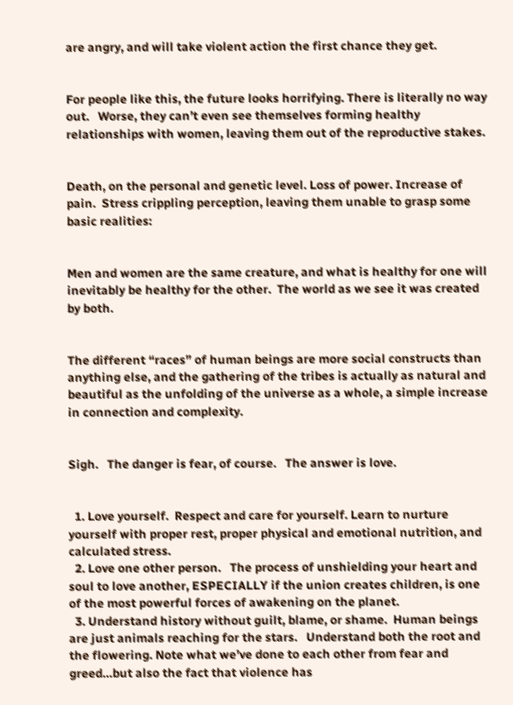are angry, and will take violent action the first chance they get.


For people like this, the future looks horrifying. There is literally no way out.   Worse, they can’t even see themselves forming healthy relationships with women, leaving them out of the reproductive stakes.


Death, on the personal and genetic level. Loss of power. Increase of pain.  Stress crippling perception, leaving them unable to grasp some basic realities:


Men and women are the same creature, and what is healthy for one will inevitably be healthy for the other.  The world as we see it was created by both.


The different “races” of human beings are more social constructs than anything else, and the gathering of the tribes is actually as natural and beautiful as the unfolding of the universe as a whole, a simple increase in connection and complexity.


Sigh.   The danger is fear, of course.   The answer is love.


  1. Love yourself.  Respect and care for yourself. Learn to nurture yourself with proper rest, proper physical and emotional nutrition, and calculated stress.
  2. Love one other person.   The process of unshielding your heart and soul to love another, ESPECIALLY if the union creates children, is one of the most powerful forces of awakening on the planet.
  3. Understand history without guilt, blame, or shame.  Human beings are just animals reaching for the stars.   Understand both the root and the flowering. Note what we’ve done to each other from fear and greed…but also the fact that violence has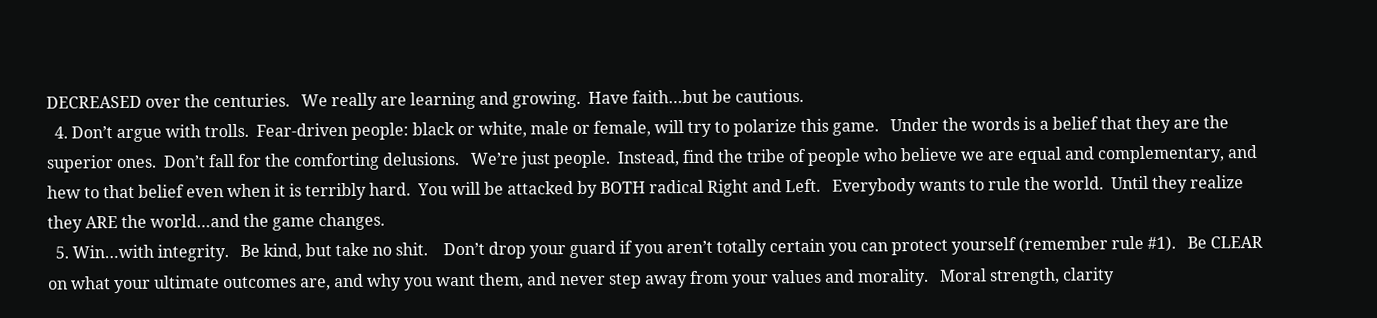DECREASED over the centuries.   We really are learning and growing.  Have faith…but be cautious.
  4. Don’t argue with trolls.  Fear-driven people: black or white, male or female, will try to polarize this game.   Under the words is a belief that they are the superior ones.  Don’t fall for the comforting delusions.   We’re just people.  Instead, find the tribe of people who believe we are equal and complementary, and hew to that belief even when it is terribly hard.  You will be attacked by BOTH radical Right and Left.   Everybody wants to rule the world.  Until they realize they ARE the world…and the game changes.
  5. Win…with integrity.   Be kind, but take no shit.    Don’t drop your guard if you aren’t totally certain you can protect yourself (remember rule #1).   Be CLEAR on what your ultimate outcomes are, and why you want them, and never step away from your values and morality.   Moral strength, clarity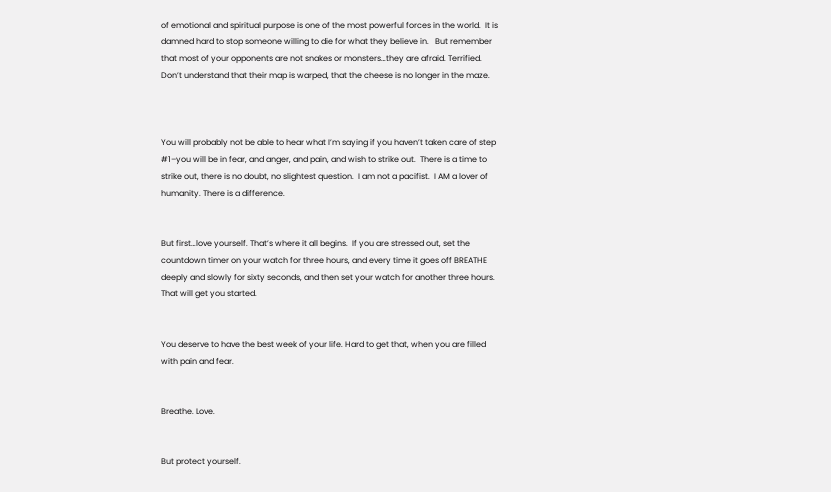of emotional and spiritual purpose is one of the most powerful forces in the world.  It is damned hard to stop someone willing to die for what they believe in.   But remember that most of your opponents are not snakes or monsters…they are afraid. Terrified. Don’t understand that their map is warped, that the cheese is no longer in the maze.



You will probably not be able to hear what I’m saying if you haven’t taken care of step #1–you will be in fear, and anger, and pain, and wish to strike out.  There is a time to strike out, there is no doubt, no slightest question.  I am not a pacifist.  I AM a lover of humanity. There is a difference.


But first…love yourself. That’s where it all begins.  If you are stressed out, set the countdown timer on your watch for three hours, and every time it goes off BREATHE deeply and slowly for sixty seconds, and then set your watch for another three hours.  That will get you started.


You deserve to have the best week of your life. Hard to get that, when you are filled with pain and fear.


Breathe. Love.


But protect yourself.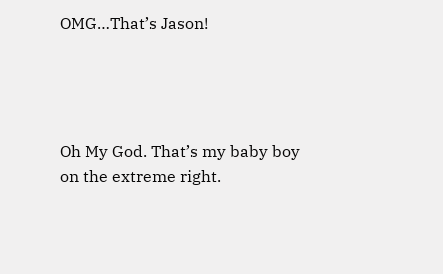OMG…That’s Jason!




Oh My God. That’s my baby boy on the extreme right.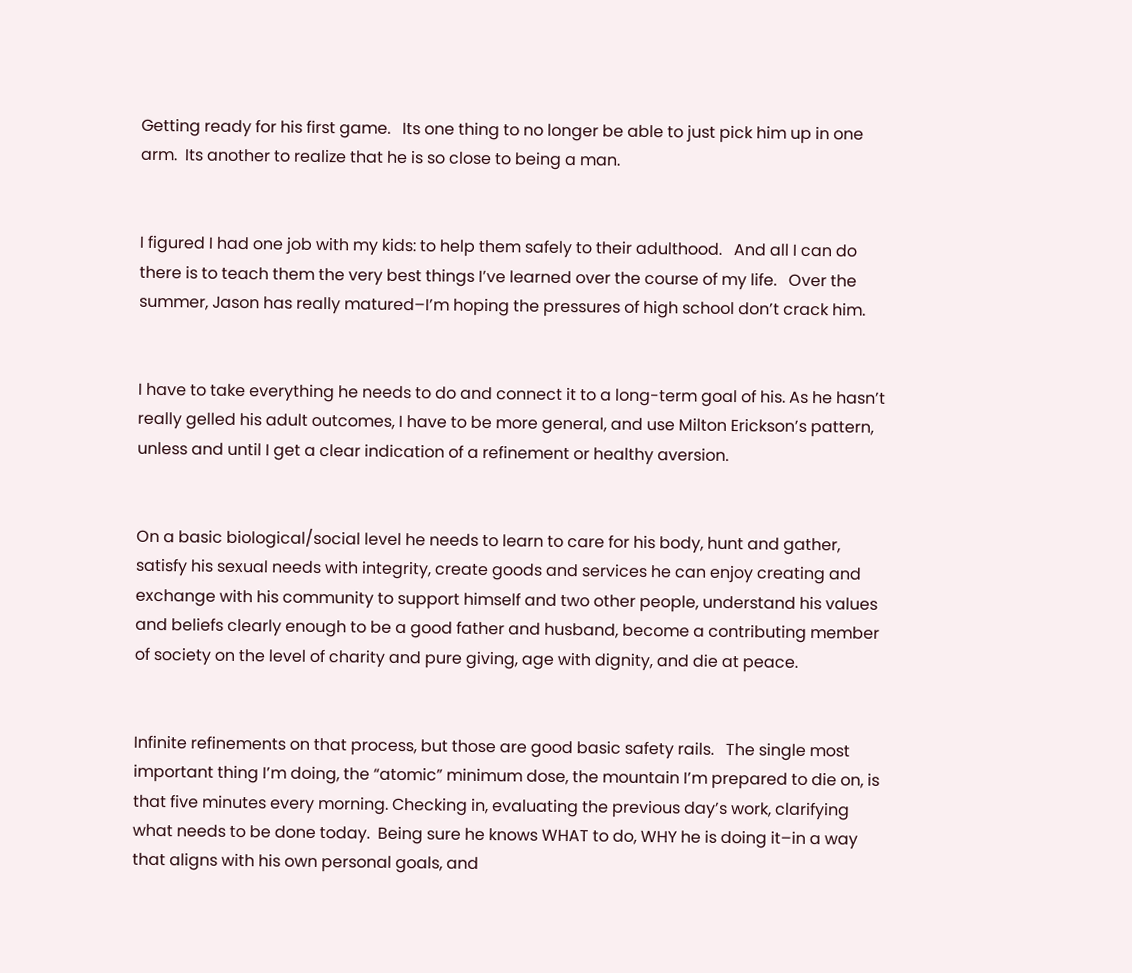Getting ready for his first game.   Its one thing to no longer be able to just pick him up in one arm.  Its another to realize that he is so close to being a man.


I figured I had one job with my kids: to help them safely to their adulthood.   And all I can do there is to teach them the very best things I’ve learned over the course of my life.   Over the summer, Jason has really matured–I’m hoping the pressures of high school don’t crack him.


I have to take everything he needs to do and connect it to a long-term goal of his. As he hasn’t really gelled his adult outcomes, I have to be more general, and use Milton Erickson’s pattern, unless and until I get a clear indication of a refinement or healthy aversion.


On a basic biological/social level he needs to learn to care for his body, hunt and gather, satisfy his sexual needs with integrity, create goods and services he can enjoy creating and exchange with his community to support himself and two other people, understand his values and beliefs clearly enough to be a good father and husband, become a contributing member of society on the level of charity and pure giving, age with dignity, and die at peace.


Infinite refinements on that process, but those are good basic safety rails.   The single most important thing I’m doing, the “atomic” minimum dose, the mountain I’m prepared to die on, is that five minutes every morning. Checking in, evaluating the previous day’s work, clarifying what needs to be done today.  Being sure he knows WHAT to do, WHY he is doing it–in a way that aligns with his own personal goals, and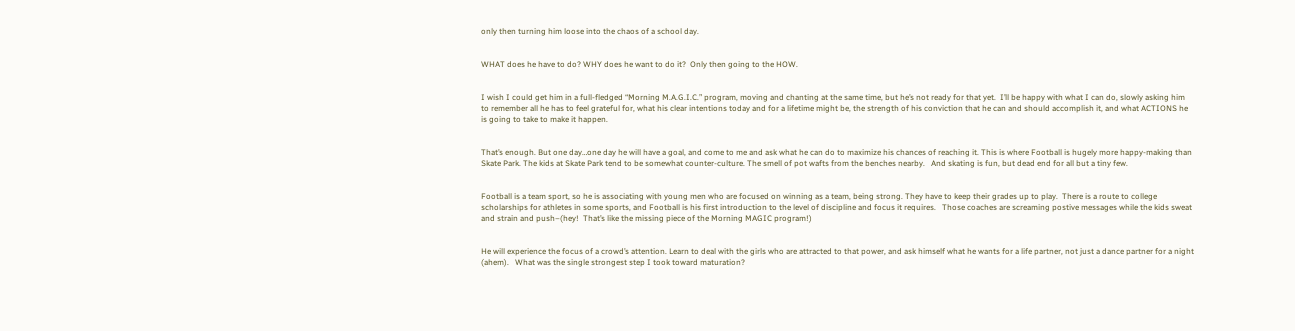only then turning him loose into the chaos of a school day.


WHAT does he have to do? WHY does he want to do it?  Only then going to the HOW.


I wish I could get him in a full-fledged “Morning M.A.G.I.C.” program, moving and chanting at the same time, but he’s not ready for that yet.  I’ll be happy with what I can do, slowly asking him to remember all he has to feel grateful for, what his clear intentions today and for a lifetime might be, the strength of his conviction that he can and should accomplish it, and what ACTIONS he is going to take to make it happen.


That’s enough. But one day…one day he will have a goal, and come to me and ask what he can do to maximize his chances of reaching it. This is where Football is hugely more happy-making than Skate Park. The kids at Skate Park tend to be somewhat counter-culture. The smell of pot wafts from the benches nearby.   And skating is fun, but dead end for all but a tiny few.


Football is a team sport, so he is associating with young men who are focused on winning as a team, being strong. They have to keep their grades up to play.  There is a route to college scholarships for athletes in some sports, and Football is his first introduction to the level of discipline and focus it requires.   Those coaches are screaming postive messages while the kids sweat and strain and push–(hey!  That’s like the missing piece of the Morning MAGIC program!)


He will experience the focus of a crowd’s attention. Learn to deal with the girls who are attracted to that power, and ask himself what he wants for a life partner, not just a dance partner for a night (ahem).   What was the single strongest step I took toward maturation?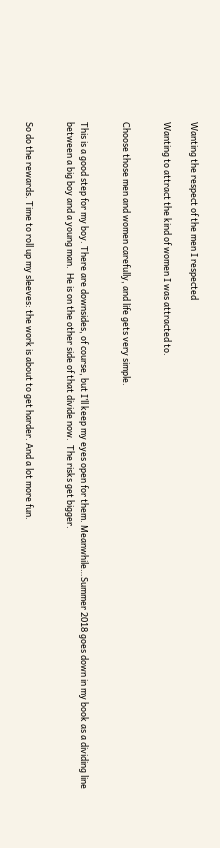Wanting the respect of the men I respected

Wanting to attract the kind of women I was attracted to.


Choose those men and women carefully, and life gets very simple.


This is a good step for my boy. There are downsides, of course, but I’ll keep my eyes open for them. Meanwhile…Summer 2018 goes down in my book as a dividing line between a big boy and a young man.  He is on the other side of that divide now.  The risks get bigger.


So do the rewards. Time to roll up my sleeves: the work is about to get harder. And a lot more fun.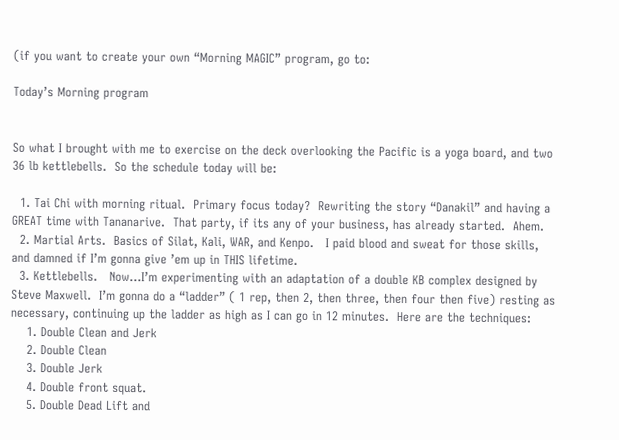(if you want to create your own “Morning MAGIC” program, go to:

Today’s Morning program


So what I brought with me to exercise on the deck overlooking the Pacific is a yoga board, and two 36 lb kettlebells.  So the schedule today will be:

  1. Tai Chi with morning ritual.  Primary focus today?  Rewriting the story “Danakil” and having a GREAT time with Tananarive.  That party, if its any of your business, has already started.  Ahem.
  2. Martial Arts.  Basics of Silat, Kali, WAR, and Kenpo.   I paid blood and sweat for those skills, and damned if I’m gonna give ’em up in THIS lifetime.
  3. Kettlebells.   Now…I’m experimenting with an adaptation of a double KB complex designed by Steve Maxwell.  I’m gonna do a “ladder” ( 1 rep, then 2, then three, then four then five) resting as necessary, continuing up the ladder as high as I can go in 12 minutes.  Here are the techniques:
    1. Double Clean and Jerk
    2. Double Clean
    3. Double Jerk
    4. Double front squat.
    5. Double Dead Lift and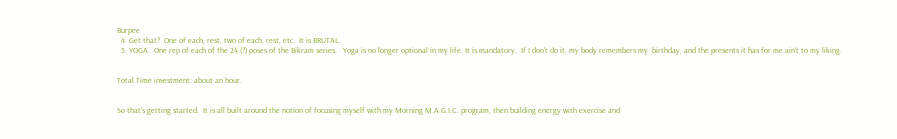Burpee
  4. Get that?  One of each, rest, two of each, rest, etc.  It is BRUTAL.
  5. YOGA.  One rep of each of the 24 (?) poses of the Bikram series.   Yoga is no longer optional in my life. It is mandatory.  If I don’t do it, my body remembers my  birthday, and the presents it has for me ain’t to my liking.


Total Time investment: about an hour.


So that’s getting started.  It is all built around the notion of focusing myself with my Morning M.A.G.I.C. program, then building energy with exercise and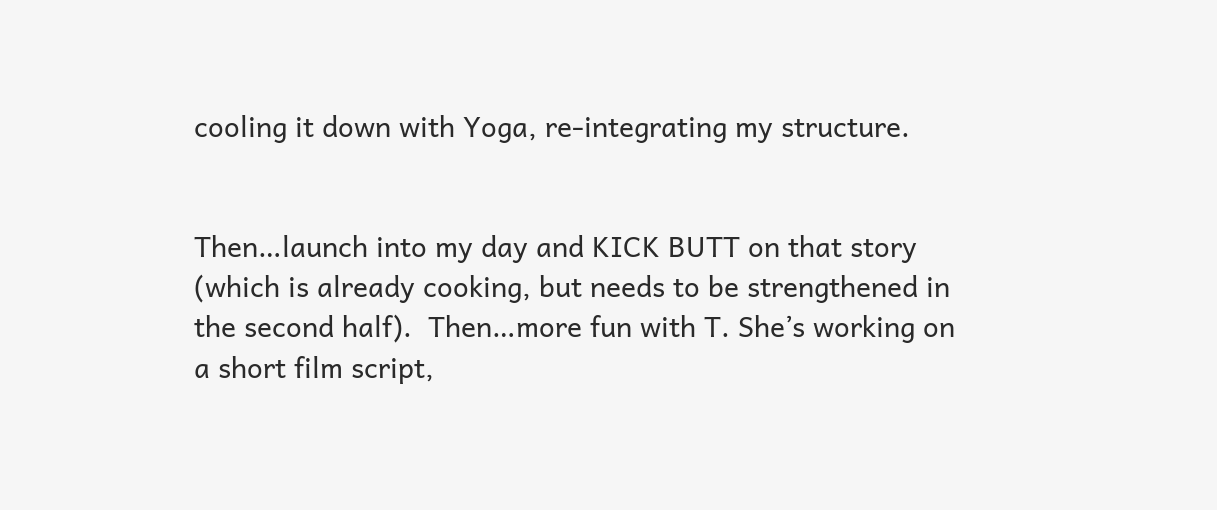cooling it down with Yoga, re-integrating my structure.


Then…launch into my day and KICK BUTT on that story (which is already cooking, but needs to be strengthened in the second half).  Then…more fun with T. She’s working on a short film script,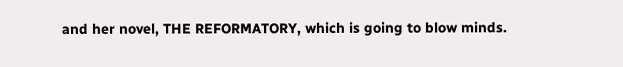and her novel, THE REFORMATORY, which is going to blow minds.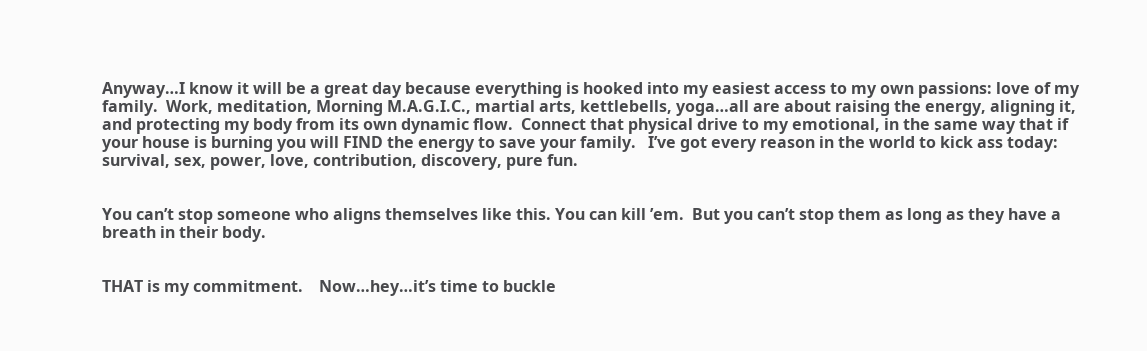Anyway…I know it will be a great day because everything is hooked into my easiest access to my own passions: love of my family.  Work, meditation, Morning M.A.G.I.C., martial arts, kettlebells, yoga…all are about raising the energy, aligning it, and protecting my body from its own dynamic flow.  Connect that physical drive to my emotional, in the same way that if your house is burning you will FIND the energy to save your family.   I’ve got every reason in the world to kick ass today: survival, sex, power, love, contribution, discovery, pure fun.


You can’t stop someone who aligns themselves like this. You can kill ’em.  But you can’t stop them as long as they have a breath in their body.


THAT is my commitment.    Now…hey…it’s time to buckle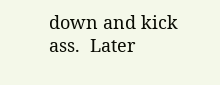down and kick ass.  Later